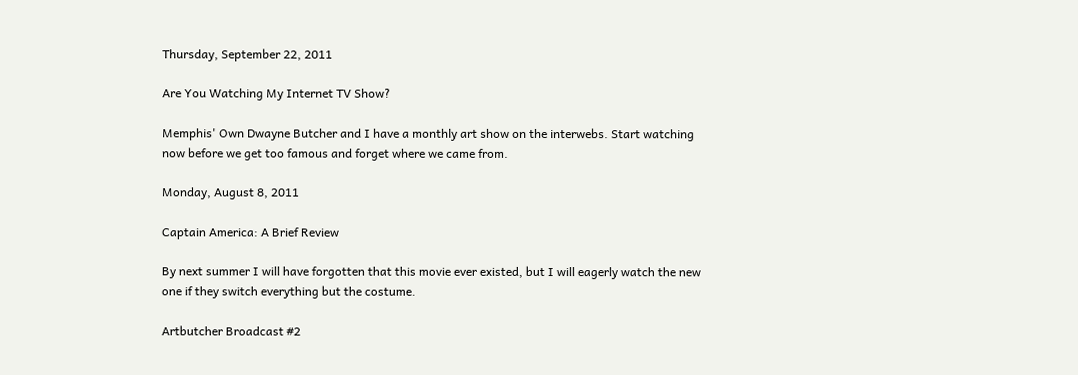Thursday, September 22, 2011

Are You Watching My Internet TV Show?

Memphis' Own Dwayne Butcher and I have a monthly art show on the interwebs. Start watching now before we get too famous and forget where we came from.

Monday, August 8, 2011

Captain America: A Brief Review

By next summer I will have forgotten that this movie ever existed, but I will eagerly watch the new one if they switch everything but the costume.

Artbutcher Broadcast #2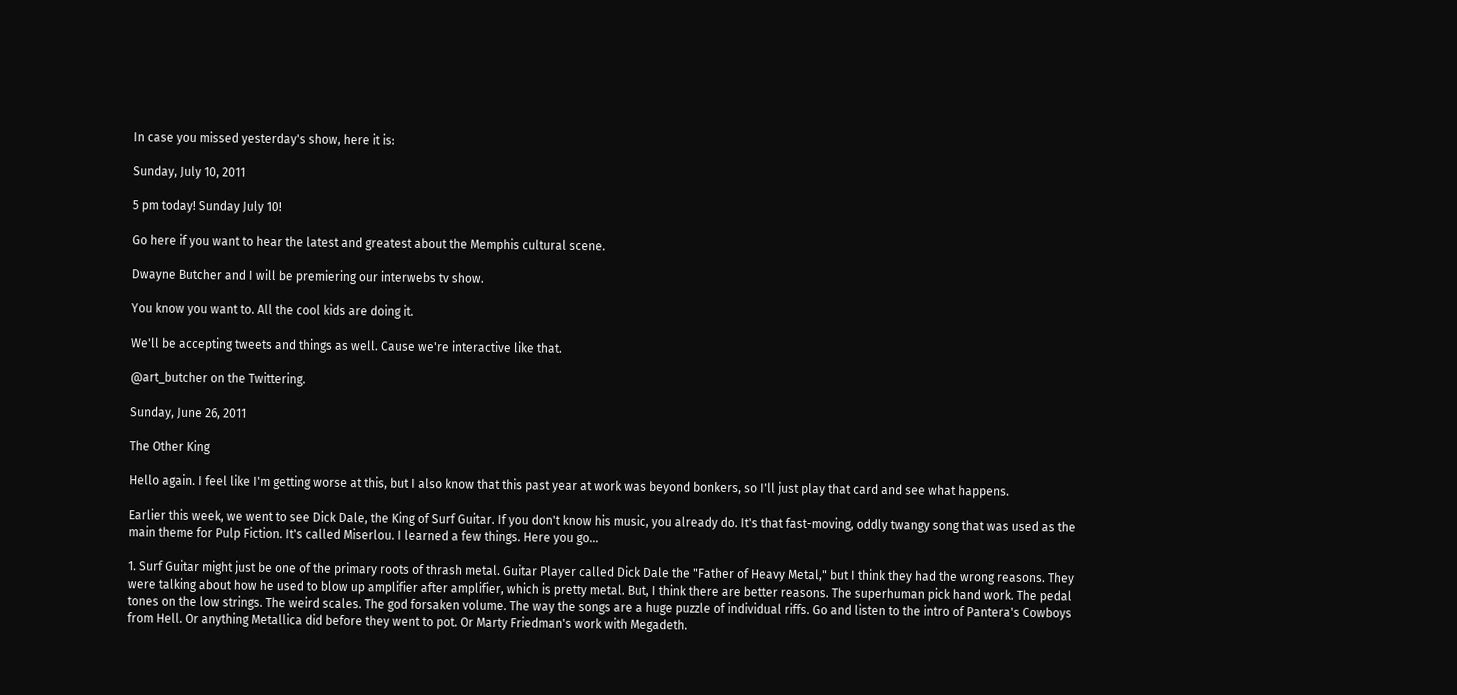In case you missed yesterday's show, here it is:

Sunday, July 10, 2011

5 pm today! Sunday July 10!

Go here if you want to hear the latest and greatest about the Memphis cultural scene.

Dwayne Butcher and I will be premiering our interwebs tv show.

You know you want to. All the cool kids are doing it.

We'll be accepting tweets and things as well. Cause we're interactive like that.

@art_butcher on the Twittering.

Sunday, June 26, 2011

The Other King

Hello again. I feel like I'm getting worse at this, but I also know that this past year at work was beyond bonkers, so I'll just play that card and see what happens.

Earlier this week, we went to see Dick Dale, the King of Surf Guitar. If you don't know his music, you already do. It's that fast-moving, oddly twangy song that was used as the main theme for Pulp Fiction. It's called Miserlou. I learned a few things. Here you go...

1. Surf Guitar might just be one of the primary roots of thrash metal. Guitar Player called Dick Dale the "Father of Heavy Metal," but I think they had the wrong reasons. They were talking about how he used to blow up amplifier after amplifier, which is pretty metal. But, I think there are better reasons. The superhuman pick hand work. The pedal tones on the low strings. The weird scales. The god forsaken volume. The way the songs are a huge puzzle of individual riffs. Go and listen to the intro of Pantera's Cowboys from Hell. Or anything Metallica did before they went to pot. Or Marty Friedman's work with Megadeth.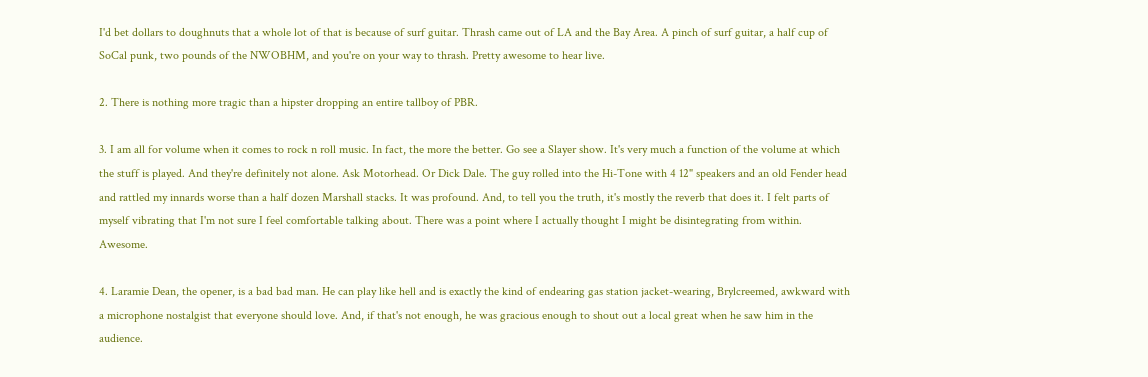I'd bet dollars to doughnuts that a whole lot of that is because of surf guitar. Thrash came out of LA and the Bay Area. A pinch of surf guitar, a half cup of SoCal punk, two pounds of the NWOBHM, and you're on your way to thrash. Pretty awesome to hear live.

2. There is nothing more tragic than a hipster dropping an entire tallboy of PBR.

3. I am all for volume when it comes to rock n roll music. In fact, the more the better. Go see a Slayer show. It's very much a function of the volume at which the stuff is played. And they're definitely not alone. Ask Motorhead. Or Dick Dale. The guy rolled into the Hi-Tone with 4 12" speakers and an old Fender head and rattled my innards worse than a half dozen Marshall stacks. It was profound. And, to tell you the truth, it's mostly the reverb that does it. I felt parts of myself vibrating that I'm not sure I feel comfortable talking about. There was a point where I actually thought I might be disintegrating from within. Awesome.

4. Laramie Dean, the opener, is a bad bad man. He can play like hell and is exactly the kind of endearing gas station jacket-wearing, Brylcreemed, awkward with a microphone nostalgist that everyone should love. And, if that's not enough, he was gracious enough to shout out a local great when he saw him in the audience.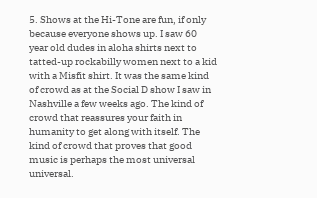5. Shows at the Hi-Tone are fun, if only because everyone shows up. I saw 60 year old dudes in aloha shirts next to tatted-up rockabilly women next to a kid with a Misfit shirt. It was the same kind of crowd as at the Social D show I saw in Nashville a few weeks ago. The kind of crowd that reassures your faith in humanity to get along with itself. The kind of crowd that proves that good music is perhaps the most universal universal.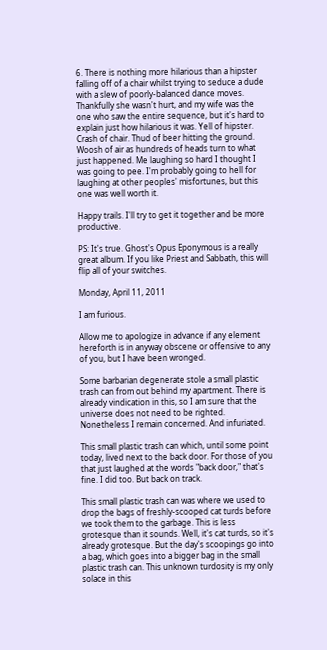6. There is nothing more hilarious than a hipster falling off of a chair whilst trying to seduce a dude with a slew of poorly-balanced dance moves. Thankfully she wasn't hurt, and my wife was the one who saw the entire sequence, but it's hard to explain just how hilarious it was. Yell of hipster. Crash of chair. Thud of beer hitting the ground. Woosh of air as hundreds of heads turn to what just happened. Me laughing so hard I thought I was going to pee. I'm probably going to hell for laughing at other peoples' misfortunes, but this one was well worth it.

Happy trails. I'll try to get it together and be more productive.

PS: It's true. Ghost's Opus Eponymous is a really great album. If you like Priest and Sabbath, this will flip all of your switches.

Monday, April 11, 2011

I am furious.

Allow me to apologize in advance if any element hereforth is in anyway obscene or offensive to any of you, but I have been wronged.

Some barbarian degenerate stole a small plastic trash can from out behind my apartment. There is already vindication in this, so I am sure that the universe does not need to be righted. Nonetheless I remain concerned. And infuriated.

This small plastic trash can which, until some point today, lived next to the back door. For those of you that just laughed at the words "back door," that's fine. I did too. But back on track.

This small plastic trash can was where we used to drop the bags of freshly-scooped cat turds before we took them to the garbage. This is less grotesque than it sounds. Well, it's cat turds, so it's already grotesque. But the day's scoopings go into a bag, which goes into a bigger bag in the small plastic trash can. This unknown turdosity is my only solace in this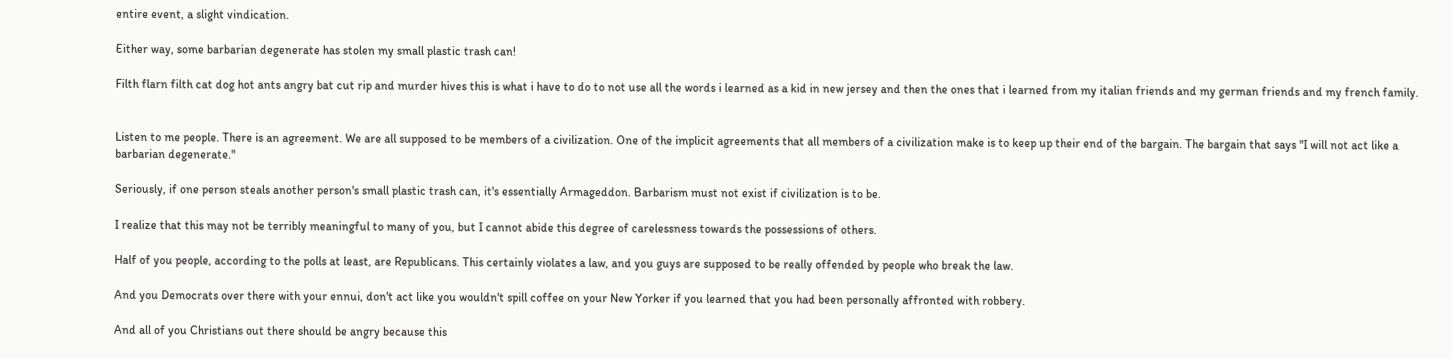entire event, a slight vindication.

Either way, some barbarian degenerate has stolen my small plastic trash can!

Filth flarn filth cat dog hot ants angry bat cut rip and murder hives this is what i have to do to not use all the words i learned as a kid in new jersey and then the ones that i learned from my italian friends and my german friends and my french family.


Listen to me people. There is an agreement. We are all supposed to be members of a civilization. One of the implicit agreements that all members of a civilization make is to keep up their end of the bargain. The bargain that says "I will not act like a barbarian degenerate."

Seriously, if one person steals another person's small plastic trash can, it's essentially Armageddon. Barbarism must not exist if civilization is to be.

I realize that this may not be terribly meaningful to many of you, but I cannot abide this degree of carelessness towards the possessions of others.

Half of you people, according to the polls at least, are Republicans. This certainly violates a law, and you guys are supposed to be really offended by people who break the law.

And you Democrats over there with your ennui, don't act like you wouldn't spill coffee on your New Yorker if you learned that you had been personally affronted with robbery.

And all of you Christians out there should be angry because this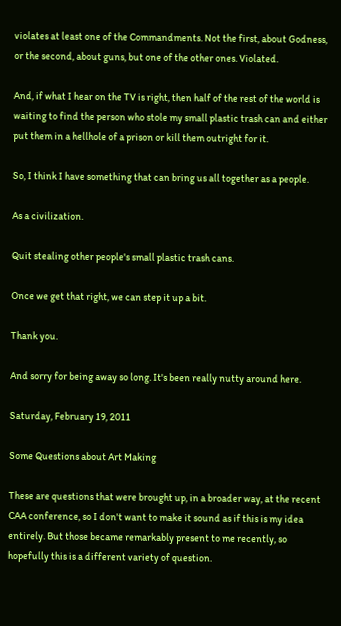violates at least one of the Commandments. Not the first, about Godness, or the second, about guns, but one of the other ones. Violated.

And, if what I hear on the TV is right, then half of the rest of the world is waiting to find the person who stole my small plastic trash can and either put them in a hellhole of a prison or kill them outright for it.

So, I think I have something that can bring us all together as a people.

As a civilization.

Quit stealing other people's small plastic trash cans.

Once we get that right, we can step it up a bit.

Thank you.

And sorry for being away so long. It's been really nutty around here.

Saturday, February 19, 2011

Some Questions about Art Making

These are questions that were brought up, in a broader way, at the recent CAA conference, so I don't want to make it sound as if this is my idea entirely. But those became remarkably present to me recently, so hopefully this is a different variety of question.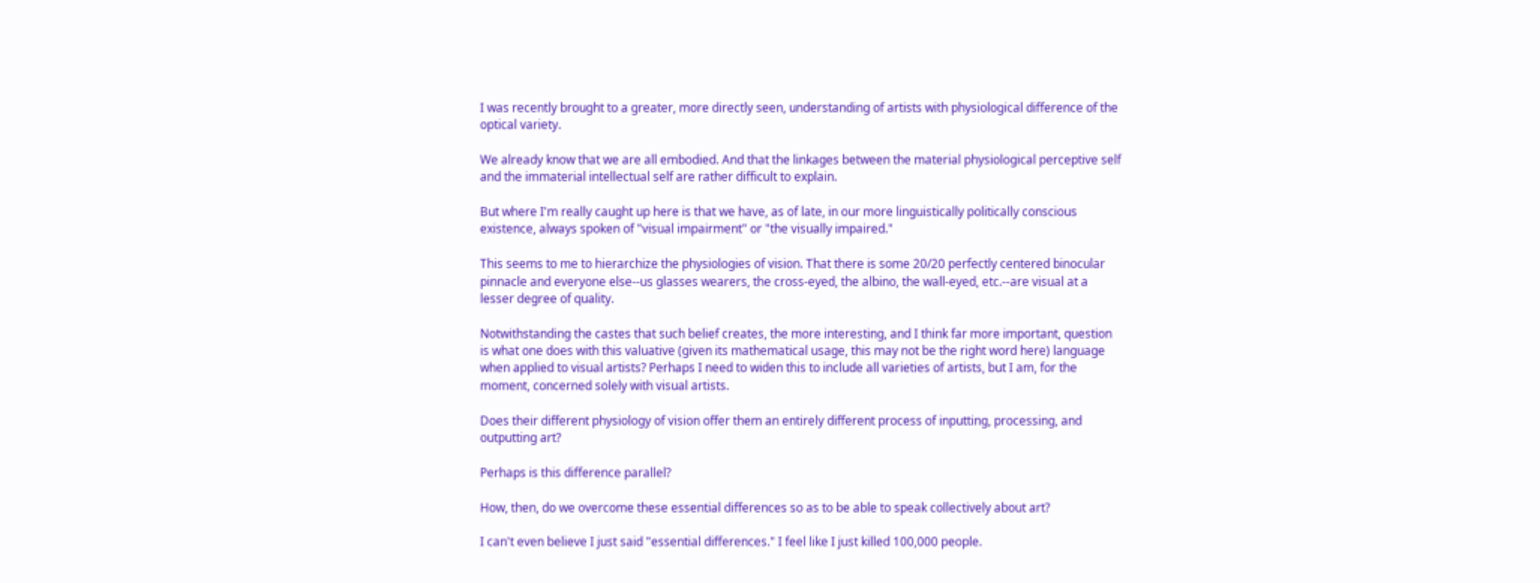I was recently brought to a greater, more directly seen, understanding of artists with physiological difference of the optical variety.

We already know that we are all embodied. And that the linkages between the material physiological perceptive self and the immaterial intellectual self are rather difficult to explain.

But where I'm really caught up here is that we have, as of late, in our more linguistically politically conscious existence, always spoken of "visual impairment" or "the visually impaired."

This seems to me to hierarchize the physiologies of vision. That there is some 20/20 perfectly centered binocular pinnacle and everyone else--us glasses wearers, the cross-eyed, the albino, the wall-eyed, etc.--are visual at a lesser degree of quality.

Notwithstanding the castes that such belief creates, the more interesting, and I think far more important, question is what one does with this valuative (given its mathematical usage, this may not be the right word here) language when applied to visual artists? Perhaps I need to widen this to include all varieties of artists, but I am, for the moment, concerned solely with visual artists.

Does their different physiology of vision offer them an entirely different process of inputting, processing, and outputting art?

Perhaps is this difference parallel?

How, then, do we overcome these essential differences so as to be able to speak collectively about art?

I can't even believe I just said "essential differences." I feel like I just killed 100,000 people.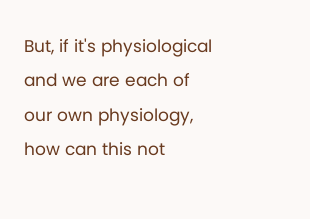But, if it's physiological and we are each of our own physiology, how can this not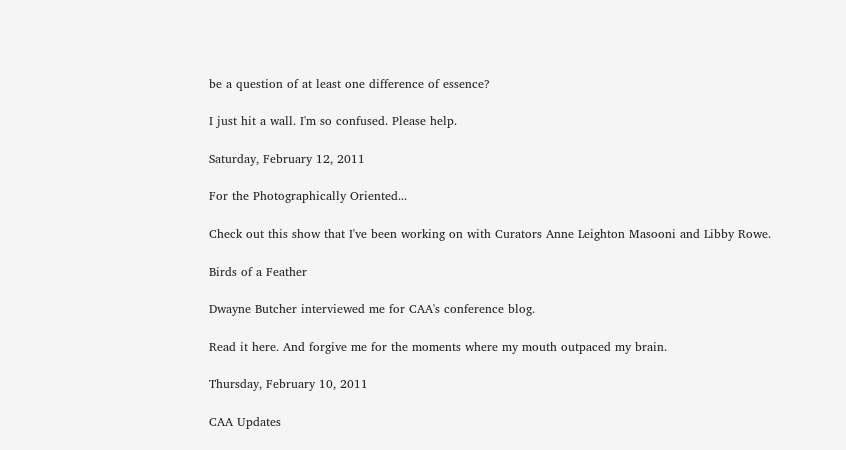be a question of at least one difference of essence?

I just hit a wall. I'm so confused. Please help.

Saturday, February 12, 2011

For the Photographically Oriented...

Check out this show that I've been working on with Curators Anne Leighton Masooni and Libby Rowe.

Birds of a Feather

Dwayne Butcher interviewed me for CAA's conference blog.

Read it here. And forgive me for the moments where my mouth outpaced my brain.

Thursday, February 10, 2011

CAA Updates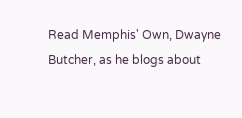Read Memphis' Own, Dwayne Butcher, as he blogs about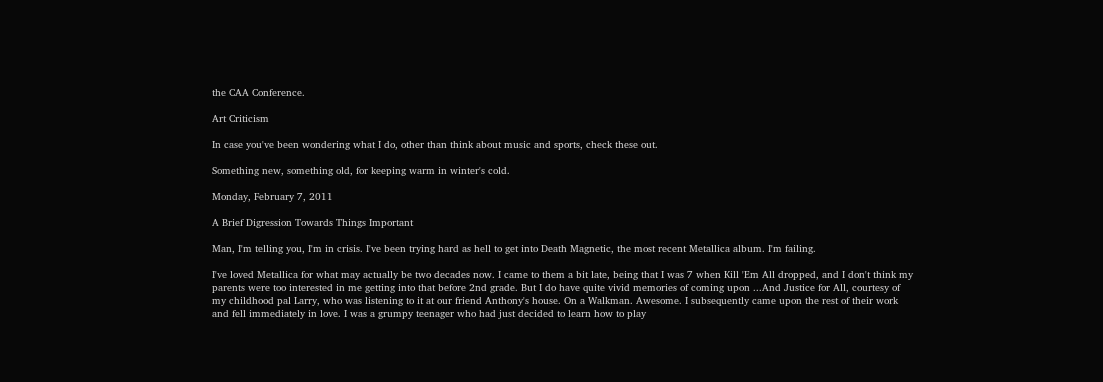the CAA Conference.

Art Criticism

In case you've been wondering what I do, other than think about music and sports, check these out.

Something new, something old, for keeping warm in winter's cold.

Monday, February 7, 2011

A Brief Digression Towards Things Important

Man, I'm telling you, I'm in crisis. I've been trying hard as hell to get into Death Magnetic, the most recent Metallica album. I'm failing.

I've loved Metallica for what may actually be two decades now. I came to them a bit late, being that I was 7 when Kill 'Em All dropped, and I don't think my parents were too interested in me getting into that before 2nd grade. But I do have quite vivid memories of coming upon ...And Justice for All, courtesy of my childhood pal Larry, who was listening to it at our friend Anthony's house. On a Walkman. Awesome. I subsequently came upon the rest of their work and fell immediately in love. I was a grumpy teenager who had just decided to learn how to play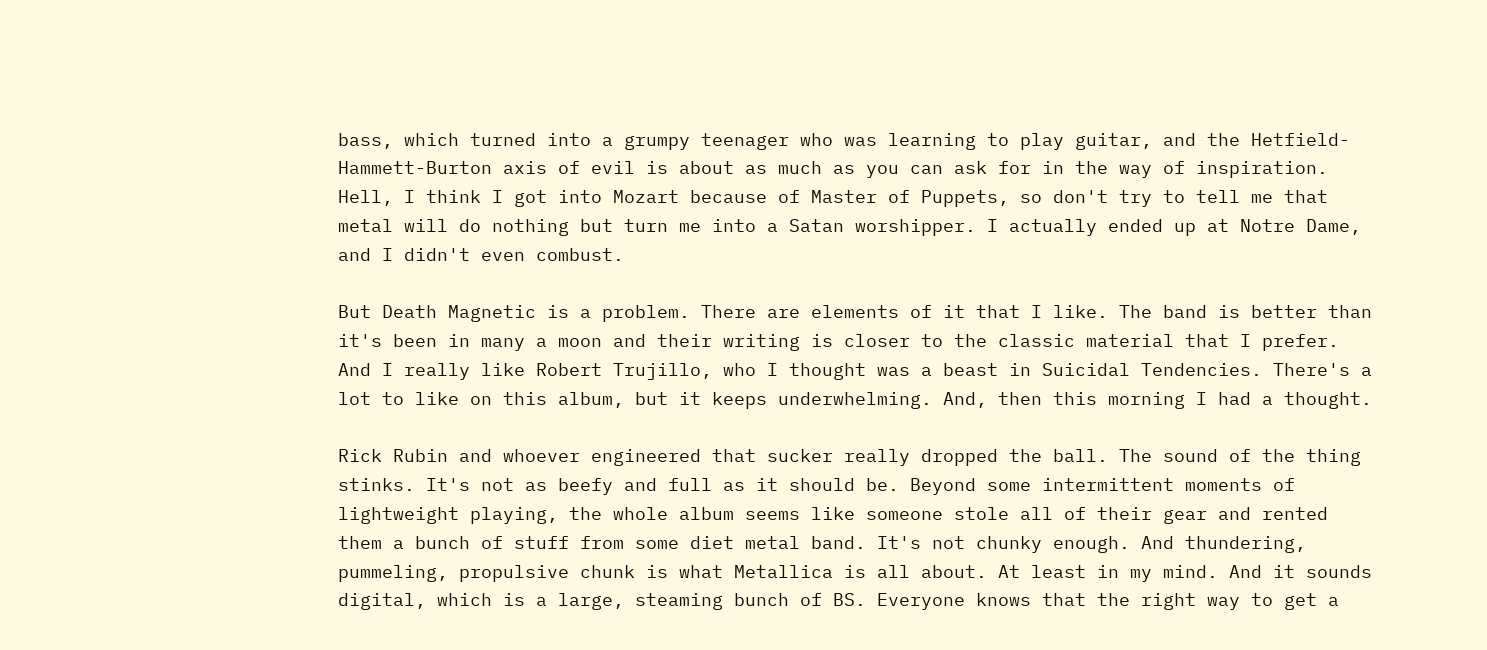bass, which turned into a grumpy teenager who was learning to play guitar, and the Hetfield-Hammett-Burton axis of evil is about as much as you can ask for in the way of inspiration. Hell, I think I got into Mozart because of Master of Puppets, so don't try to tell me that metal will do nothing but turn me into a Satan worshipper. I actually ended up at Notre Dame, and I didn't even combust.

But Death Magnetic is a problem. There are elements of it that I like. The band is better than it's been in many a moon and their writing is closer to the classic material that I prefer. And I really like Robert Trujillo, who I thought was a beast in Suicidal Tendencies. There's a lot to like on this album, but it keeps underwhelming. And, then this morning I had a thought.

Rick Rubin and whoever engineered that sucker really dropped the ball. The sound of the thing stinks. It's not as beefy and full as it should be. Beyond some intermittent moments of lightweight playing, the whole album seems like someone stole all of their gear and rented them a bunch of stuff from some diet metal band. It's not chunky enough. And thundering, pummeling, propulsive chunk is what Metallica is all about. At least in my mind. And it sounds digital, which is a large, steaming bunch of BS. Everyone knows that the right way to get a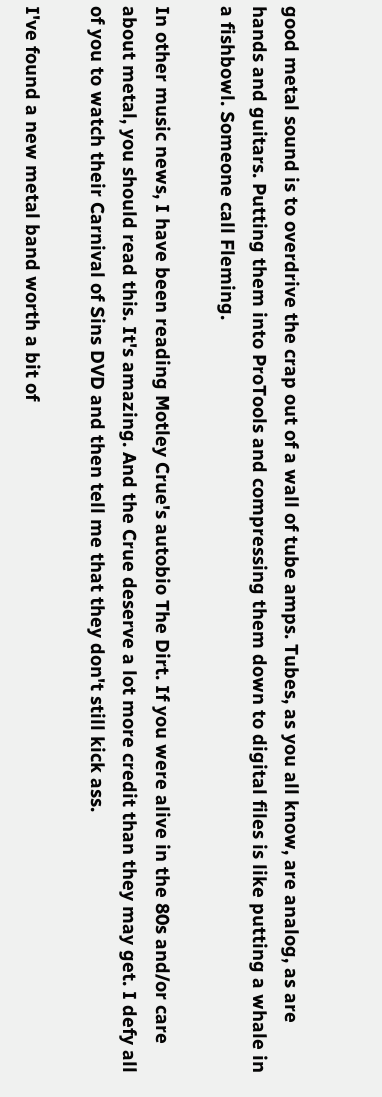good metal sound is to overdrive the crap out of a wall of tube amps. Tubes, as you all know, are analog, as are hands and guitars. Putting them into ProTools and compressing them down to digital files is like putting a whale in a fishbowl. Someone call Fleming.

In other music news, I have been reading Motley Crue's autobio The Dirt. If you were alive in the 80s and/or care about metal, you should read this. It's amazing. And the Crue deserve a lot more credit than they may get. I defy all of you to watch their Carnival of Sins DVD and then tell me that they don't still kick ass.

I've found a new metal band worth a bit of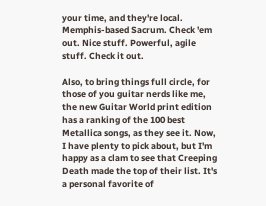your time, and they're local. Memphis-based Sacrum. Check 'em out. Nice stuff. Powerful, agile stuff. Check it out.

Also, to bring things full circle, for those of you guitar nerds like me, the new Guitar World print edition has a ranking of the 100 best Metallica songs, as they see it. Now, I have plenty to pick about, but I'm happy as a clam to see that Creeping Death made the top of their list. It's a personal favorite of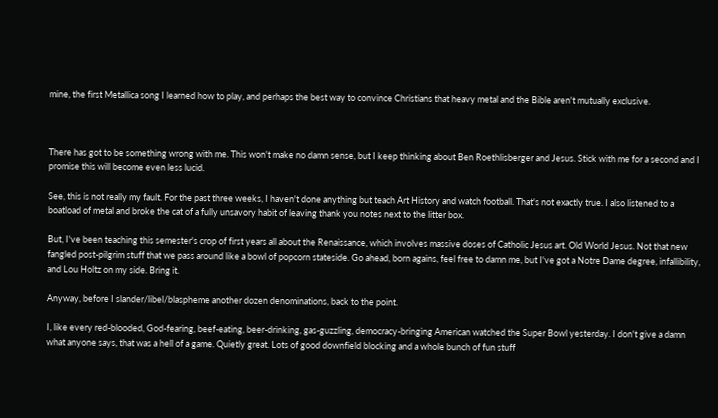mine, the first Metallica song I learned how to play, and perhaps the best way to convince Christians that heavy metal and the Bible aren't mutually exclusive.



There has got to be something wrong with me. This won't make no damn sense, but I keep thinking about Ben Roethlisberger and Jesus. Stick with me for a second and I promise this will become even less lucid.

See, this is not really my fault. For the past three weeks, I haven't done anything but teach Art History and watch football. That's not exactly true. I also listened to a boatload of metal and broke the cat of a fully unsavory habit of leaving thank you notes next to the litter box.

But, I've been teaching this semester's crop of first years all about the Renaissance, which involves massive doses of Catholic Jesus art. Old World Jesus. Not that new fangled post-pilgrim stuff that we pass around like a bowl of popcorn stateside. Go ahead, born agains, feel free to damn me, but I've got a Notre Dame degree, infallibility, and Lou Holtz on my side. Bring it.

Anyway, before I slander/libel/blaspheme another dozen denominations, back to the point.

I, like every red-blooded, God-fearing, beef-eating, beer-drinking, gas-guzzling, democracy-bringing American watched the Super Bowl yesterday. I don't give a damn what anyone says, that was a hell of a game. Quietly great. Lots of good downfield blocking and a whole bunch of fun stuff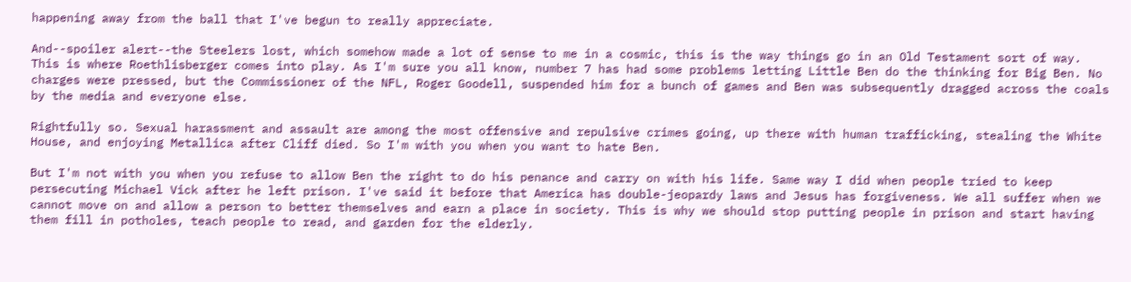happening away from the ball that I've begun to really appreciate.

And--spoiler alert--the Steelers lost, which somehow made a lot of sense to me in a cosmic, this is the way things go in an Old Testament sort of way. This is where Roethlisberger comes into play. As I'm sure you all know, number 7 has had some problems letting Little Ben do the thinking for Big Ben. No charges were pressed, but the Commissioner of the NFL, Roger Goodell, suspended him for a bunch of games and Ben was subsequently dragged across the coals by the media and everyone else.

Rightfully so. Sexual harassment and assault are among the most offensive and repulsive crimes going, up there with human trafficking, stealing the White House, and enjoying Metallica after Cliff died. So I'm with you when you want to hate Ben.

But I'm not with you when you refuse to allow Ben the right to do his penance and carry on with his life. Same way I did when people tried to keep persecuting Michael Vick after he left prison. I've said it before that America has double-jeopardy laws and Jesus has forgiveness. We all suffer when we cannot move on and allow a person to better themselves and earn a place in society. This is why we should stop putting people in prison and start having them fill in potholes, teach people to read, and garden for the elderly.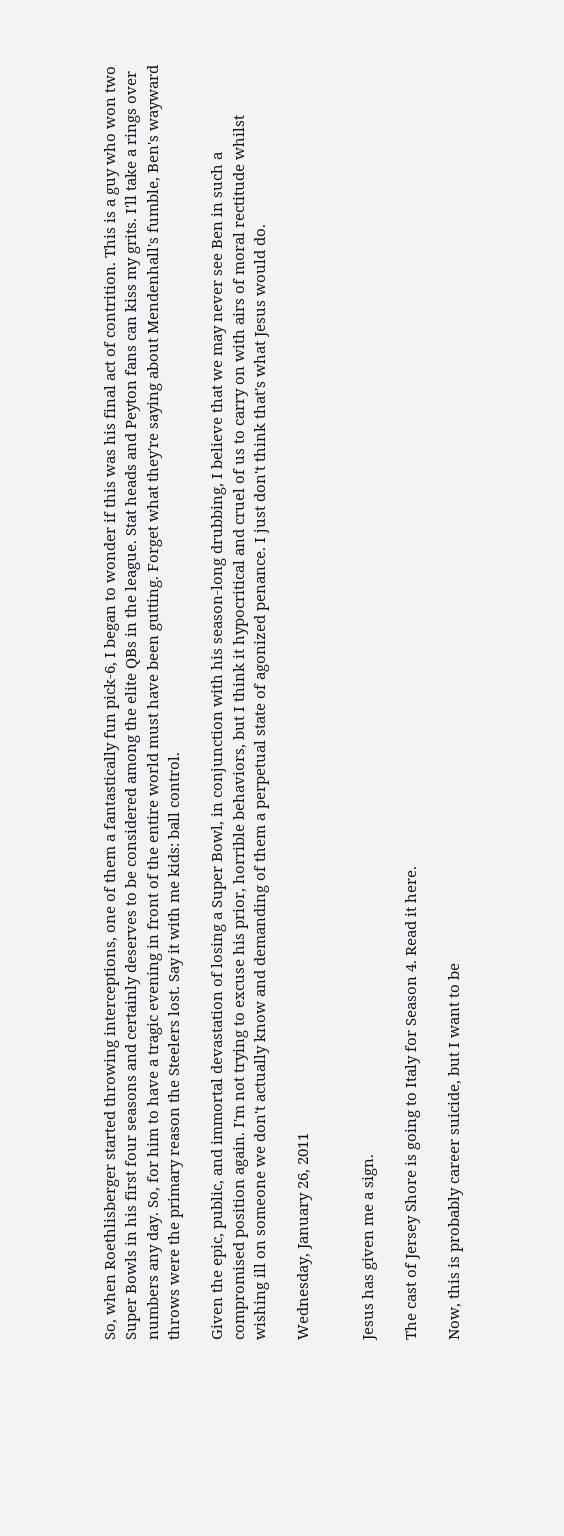So, when Roethlisberger started throwing interceptions, one of them a fantastically fun pick-6, I began to wonder if this was his final act of contrition. This is a guy who won two Super Bowls in his first four seasons and certainly deserves to be considered among the elite QBs in the league. Stat heads and Peyton fans can kiss my grits. I'll take a rings over numbers any day. So, for him to have a tragic evening in front of the entire world must have been gutting. Forget what they're saying about Mendenhall's fumble, Ben's wayward throws were the primary reason the Steelers lost. Say it with me kids: ball control.

Given the epic, public, and immortal devastation of losing a Super Bowl, in conjunction with his season-long drubbing, I believe that we may never see Ben in such a compromised position again. I'm not trying to excuse his prior, horrible behaviors, but I think it hypocritical and cruel of us to carry on with airs of moral rectitude whilst wishing ill on someone we don't actually know and demanding of them a perpetual state of agonized penance. I just don't think that's what Jesus would do.

Wednesday, January 26, 2011


Jesus has given me a sign.

The cast of Jersey Shore is going to Italy for Season 4. Read it here.

Now, this is probably career suicide, but I want to be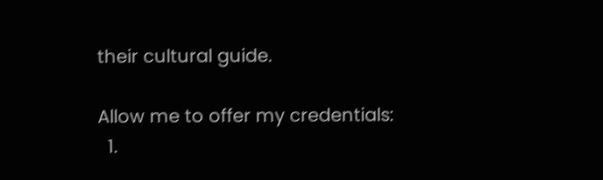their cultural guide.

Allow me to offer my credentials:
  1.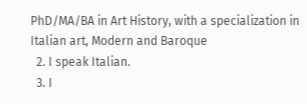PhD/MA/BA in Art History, with a specialization in Italian art, Modern and Baroque
  2. I speak Italian.
  3. I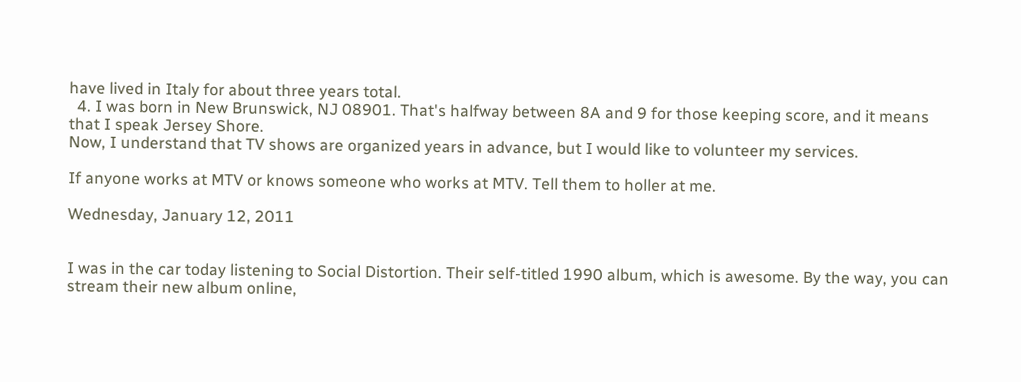have lived in Italy for about three years total.
  4. I was born in New Brunswick, NJ 08901. That's halfway between 8A and 9 for those keeping score, and it means that I speak Jersey Shore.
Now, I understand that TV shows are organized years in advance, but I would like to volunteer my services.

If anyone works at MTV or knows someone who works at MTV. Tell them to holler at me.

Wednesday, January 12, 2011


I was in the car today listening to Social Distortion. Their self-titled 1990 album, which is awesome. By the way, you can stream their new album online,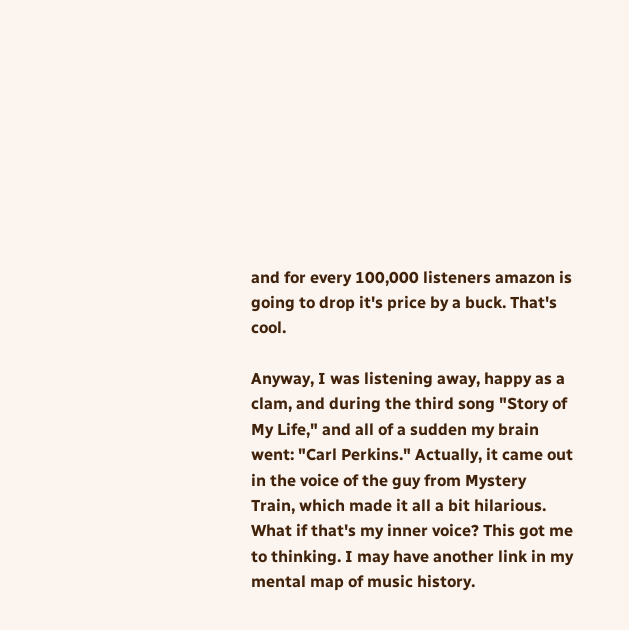and for every 100,000 listeners amazon is going to drop it's price by a buck. That's cool.

Anyway, I was listening away, happy as a clam, and during the third song "Story of My Life," and all of a sudden my brain went: "Carl Perkins." Actually, it came out in the voice of the guy from Mystery Train, which made it all a bit hilarious. What if that's my inner voice? This got me to thinking. I may have another link in my mental map of music history.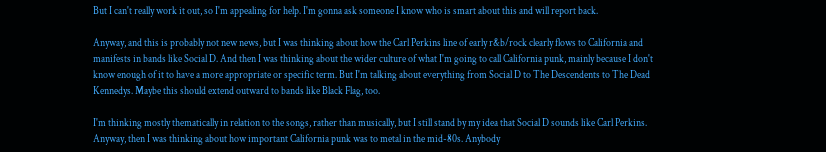But I can't really work it out, so I'm appealing for help. I'm gonna ask someone I know who is smart about this and will report back.

Anyway, and this is probably not new news, but I was thinking about how the Carl Perkins line of early r&b/rock clearly flows to California and manifests in bands like Social D. And then I was thinking about the wider culture of what I'm going to call California punk, mainly because I don't know enough of it to have a more appropriate or specific term. But I'm talking about everything from Social D to The Descendents to The Dead Kennedys. Maybe this should extend outward to bands like Black Flag, too.

I'm thinking mostly thematically in relation to the songs, rather than musically, but I still stand by my idea that Social D sounds like Carl Perkins. Anyway, then I was thinking about how important California punk was to metal in the mid-80s. Anybody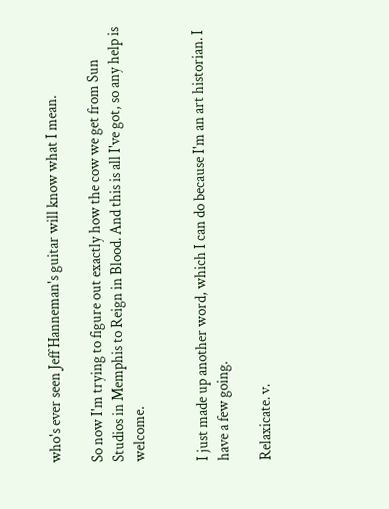who's ever seen Jeff Hanneman's guitar will know what I mean.

So now I'm trying to figure out exactly how the cow we get from Sun Studios in Memphis to Reign in Blood. And this is all I've got, so any help is welcome.


I just made up another word, which I can do because I'm an art historian. I have a few going.

Relaxicate. v.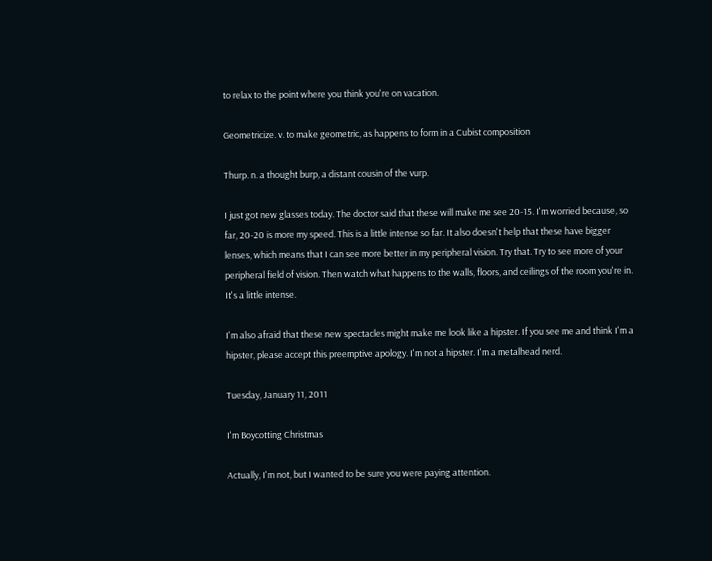to relax to the point where you think you're on vacation.

Geometricize. v. to make geometric, as happens to form in a Cubist composition

Thurp. n. a thought burp, a distant cousin of the vurp.

I just got new glasses today. The doctor said that these will make me see 20-15. I'm worried because, so far, 20-20 is more my speed. This is a little intense so far. It also doesn't help that these have bigger lenses, which means that I can see more better in my peripheral vision. Try that. Try to see more of your peripheral field of vision. Then watch what happens to the walls, floors, and ceilings of the room you're in. It's a little intense.

I'm also afraid that these new spectacles might make me look like a hipster. If you see me and think I'm a hipster, please accept this preemptive apology. I'm not a hipster. I'm a metalhead nerd.

Tuesday, January 11, 2011

I'm Boycotting Christmas

Actually, I'm not, but I wanted to be sure you were paying attention.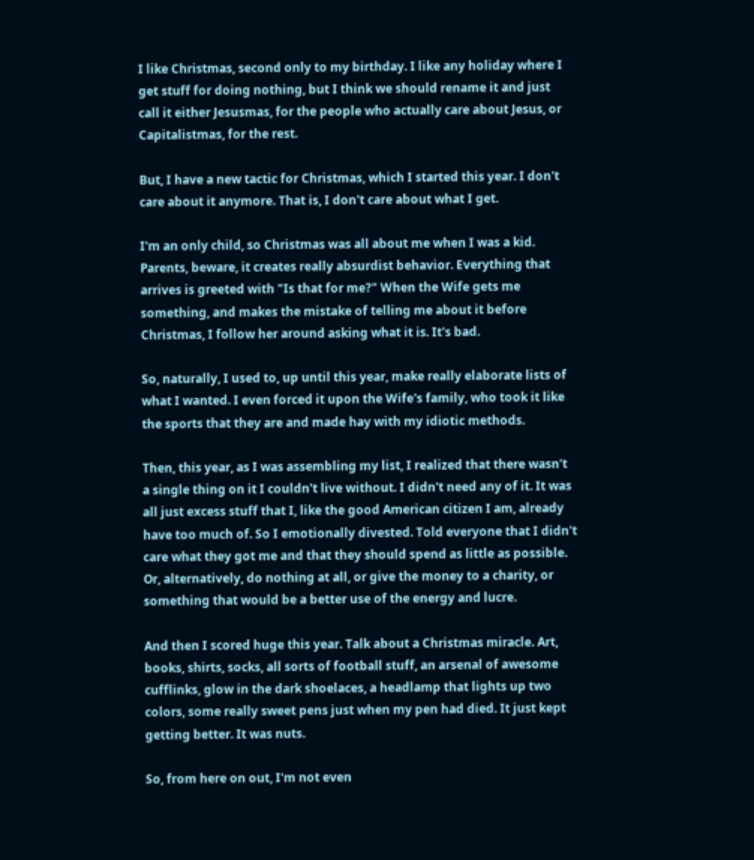I like Christmas, second only to my birthday. I like any holiday where I get stuff for doing nothing, but I think we should rename it and just call it either Jesusmas, for the people who actually care about Jesus, or Capitalistmas, for the rest.

But, I have a new tactic for Christmas, which I started this year. I don't care about it anymore. That is, I don't care about what I get.

I'm an only child, so Christmas was all about me when I was a kid. Parents, beware, it creates really absurdist behavior. Everything that arrives is greeted with "Is that for me?" When the Wife gets me something, and makes the mistake of telling me about it before Christmas, I follow her around asking what it is. It's bad.

So, naturally, I used to, up until this year, make really elaborate lists of what I wanted. I even forced it upon the Wife's family, who took it like the sports that they are and made hay with my idiotic methods.

Then, this year, as I was assembling my list, I realized that there wasn't a single thing on it I couldn't live without. I didn't need any of it. It was all just excess stuff that I, like the good American citizen I am, already have too much of. So I emotionally divested. Told everyone that I didn't care what they got me and that they should spend as little as possible. Or, alternatively, do nothing at all, or give the money to a charity, or something that would be a better use of the energy and lucre.

And then I scored huge this year. Talk about a Christmas miracle. Art, books, shirts, socks, all sorts of football stuff, an arsenal of awesome cufflinks, glow in the dark shoelaces, a headlamp that lights up two colors, some really sweet pens just when my pen had died. It just kept getting better. It was nuts.

So, from here on out, I'm not even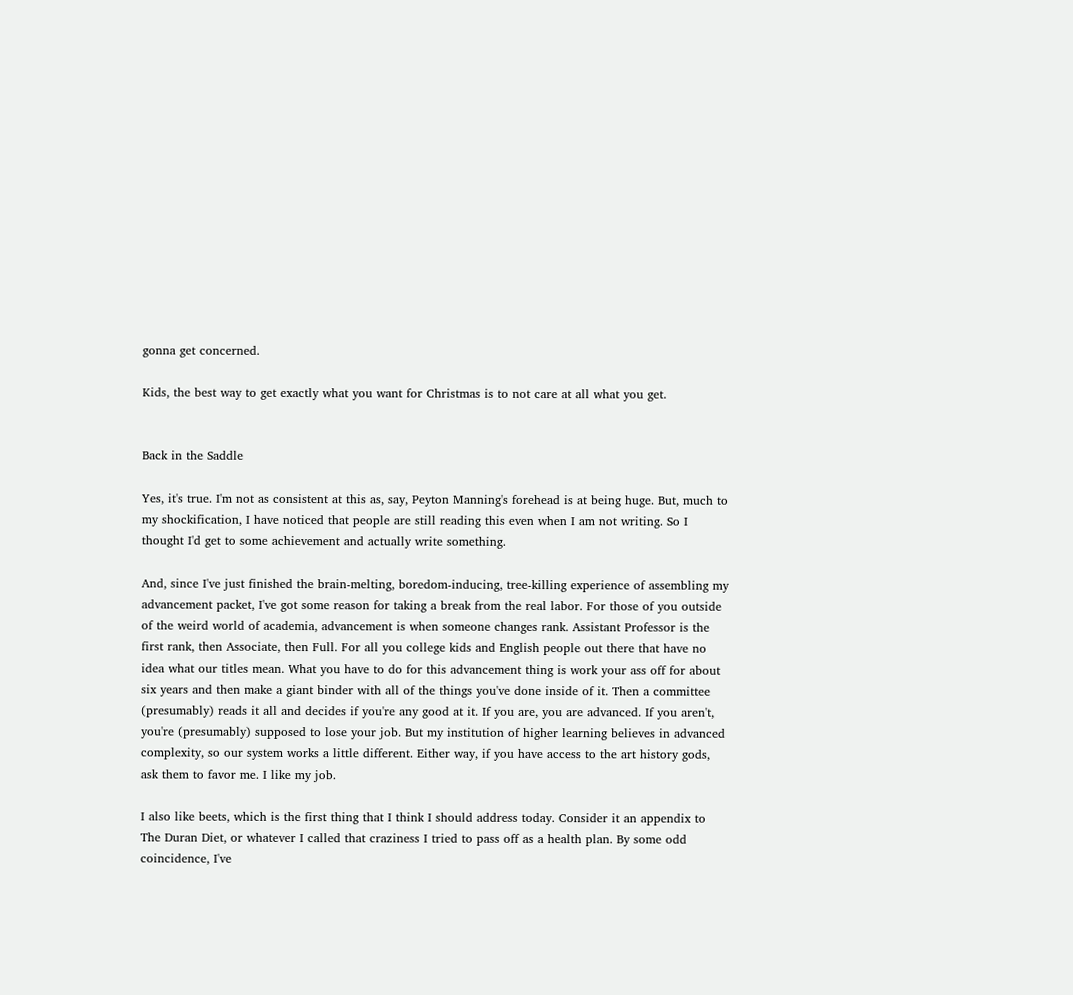gonna get concerned.

Kids, the best way to get exactly what you want for Christmas is to not care at all what you get.


Back in the Saddle

Yes, it's true. I'm not as consistent at this as, say, Peyton Manning's forehead is at being huge. But, much to my shockification, I have noticed that people are still reading this even when I am not writing. So I thought I'd get to some achievement and actually write something.

And, since I've just finished the brain-melting, boredom-inducing, tree-killing experience of assembling my advancement packet, I've got some reason for taking a break from the real labor. For those of you outside of the weird world of academia, advancement is when someone changes rank. Assistant Professor is the first rank, then Associate, then Full. For all you college kids and English people out there that have no idea what our titles mean. What you have to do for this advancement thing is work your ass off for about six years and then make a giant binder with all of the things you've done inside of it. Then a committee (presumably) reads it all and decides if you're any good at it. If you are, you are advanced. If you aren't, you're (presumably) supposed to lose your job. But my institution of higher learning believes in advanced complexity, so our system works a little different. Either way, if you have access to the art history gods, ask them to favor me. I like my job.

I also like beets, which is the first thing that I think I should address today. Consider it an appendix to The Duran Diet, or whatever I called that craziness I tried to pass off as a health plan. By some odd coincidence, I've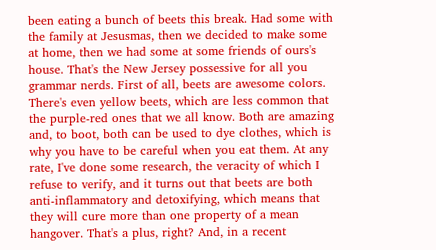been eating a bunch of beets this break. Had some with the family at Jesusmas, then we decided to make some at home, then we had some at some friends of ours's house. That's the New Jersey possessive for all you grammar nerds. First of all, beets are awesome colors. There's even yellow beets, which are less common that the purple-red ones that we all know. Both are amazing and, to boot, both can be used to dye clothes, which is why you have to be careful when you eat them. At any rate, I've done some research, the veracity of which I refuse to verify, and it turns out that beets are both anti-inflammatory and detoxifying, which means that they will cure more than one property of a mean hangover. That's a plus, right? And, in a recent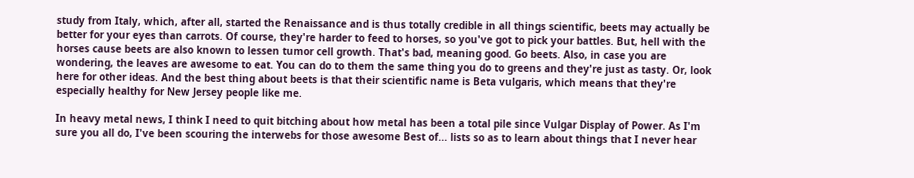study from Italy, which, after all, started the Renaissance and is thus totally credible in all things scientific, beets may actually be better for your eyes than carrots. Of course, they're harder to feed to horses, so you've got to pick your battles. But, hell with the horses cause beets are also known to lessen tumor cell growth. That's bad, meaning good. Go beets. Also, in case you are wondering, the leaves are awesome to eat. You can do to them the same thing you do to greens and they're just as tasty. Or, look here for other ideas. And the best thing about beets is that their scientific name is Beta vulgaris, which means that they're especially healthy for New Jersey people like me.

In heavy metal news, I think I need to quit bitching about how metal has been a total pile since Vulgar Display of Power. As I'm sure you all do, I've been scouring the interwebs for those awesome Best of... lists so as to learn about things that I never hear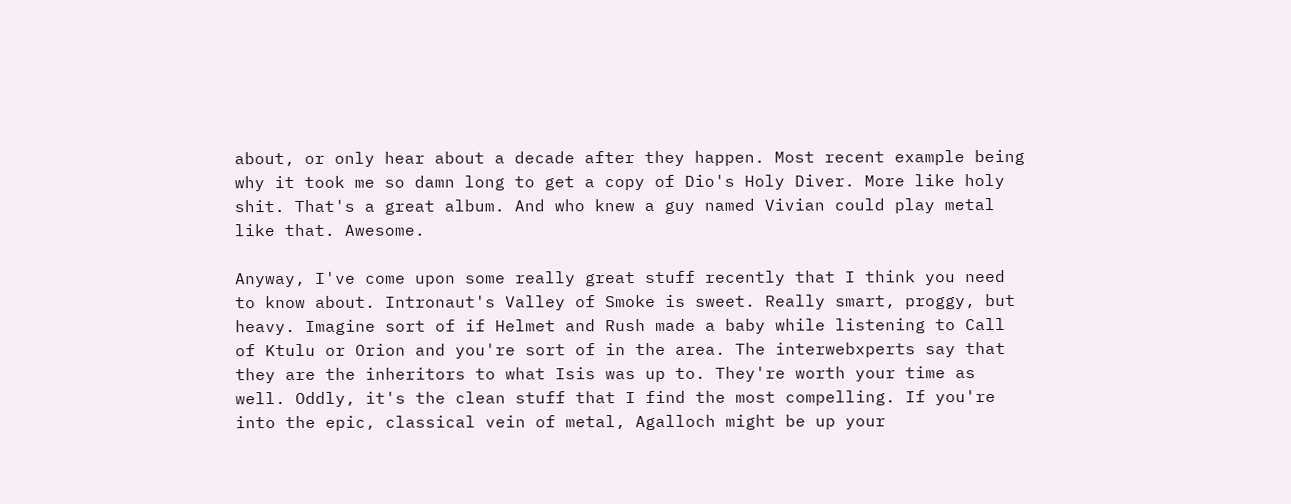about, or only hear about a decade after they happen. Most recent example being why it took me so damn long to get a copy of Dio's Holy Diver. More like holy shit. That's a great album. And who knew a guy named Vivian could play metal like that. Awesome.

Anyway, I've come upon some really great stuff recently that I think you need to know about. Intronaut's Valley of Smoke is sweet. Really smart, proggy, but heavy. Imagine sort of if Helmet and Rush made a baby while listening to Call of Ktulu or Orion and you're sort of in the area. The interwebxperts say that they are the inheritors to what Isis was up to. They're worth your time as well. Oddly, it's the clean stuff that I find the most compelling. If you're into the epic, classical vein of metal, Agalloch might be up your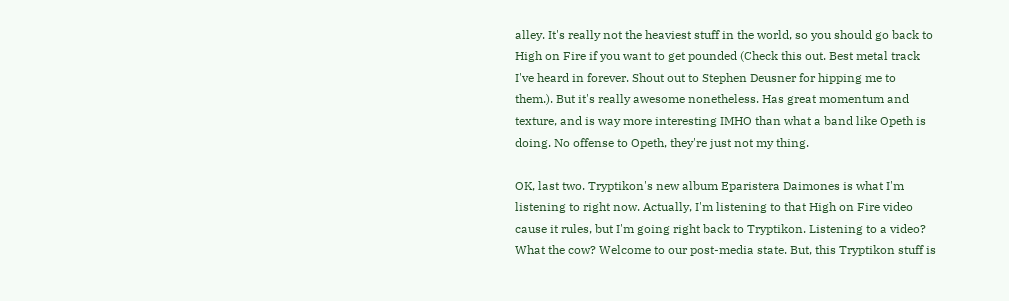alley. It's really not the heaviest stuff in the world, so you should go back to High on Fire if you want to get pounded (Check this out. Best metal track I've heard in forever. Shout out to Stephen Deusner for hipping me to them.). But it's really awesome nonetheless. Has great momentum and texture, and is way more interesting IMHO than what a band like Opeth is doing. No offense to Opeth, they're just not my thing.

OK, last two. Tryptikon's new album Eparistera Daimones is what I'm listening to right now. Actually, I'm listening to that High on Fire video cause it rules, but I'm going right back to Tryptikon. Listening to a video? What the cow? Welcome to our post-media state. But, this Tryptikon stuff is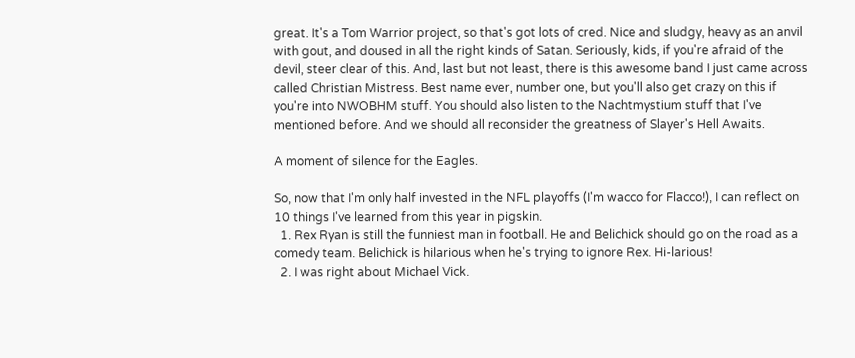great. It's a Tom Warrior project, so that's got lots of cred. Nice and sludgy, heavy as an anvil with gout, and doused in all the right kinds of Satan. Seriously, kids, if you're afraid of the devil, steer clear of this. And, last but not least, there is this awesome band I just came across called Christian Mistress. Best name ever, number one, but you'll also get crazy on this if you're into NWOBHM stuff. You should also listen to the Nachtmystium stuff that I've mentioned before. And we should all reconsider the greatness of Slayer's Hell Awaits.

A moment of silence for the Eagles.

So, now that I'm only half invested in the NFL playoffs (I'm wacco for Flacco!), I can reflect on 10 things I've learned from this year in pigskin.
  1. Rex Ryan is still the funniest man in football. He and Belichick should go on the road as a comedy team. Belichick is hilarious when he's trying to ignore Rex. Hi-larious!
  2. I was right about Michael Vick.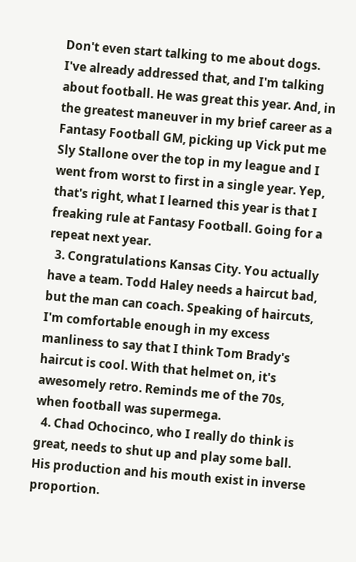Don't even start talking to me about dogs. I've already addressed that, and I'm talking about football. He was great this year. And, in the greatest maneuver in my brief career as a Fantasy Football GM, picking up Vick put me Sly Stallone over the top in my league and I went from worst to first in a single year. Yep, that's right, what I learned this year is that I freaking rule at Fantasy Football. Going for a repeat next year.
  3. Congratulations Kansas City. You actually have a team. Todd Haley needs a haircut bad, but the man can coach. Speaking of haircuts, I'm comfortable enough in my excess manliness to say that I think Tom Brady's haircut is cool. With that helmet on, it's awesomely retro. Reminds me of the 70s, when football was supermega.
  4. Chad Ochocinco, who I really do think is great, needs to shut up and play some ball. His production and his mouth exist in inverse proportion.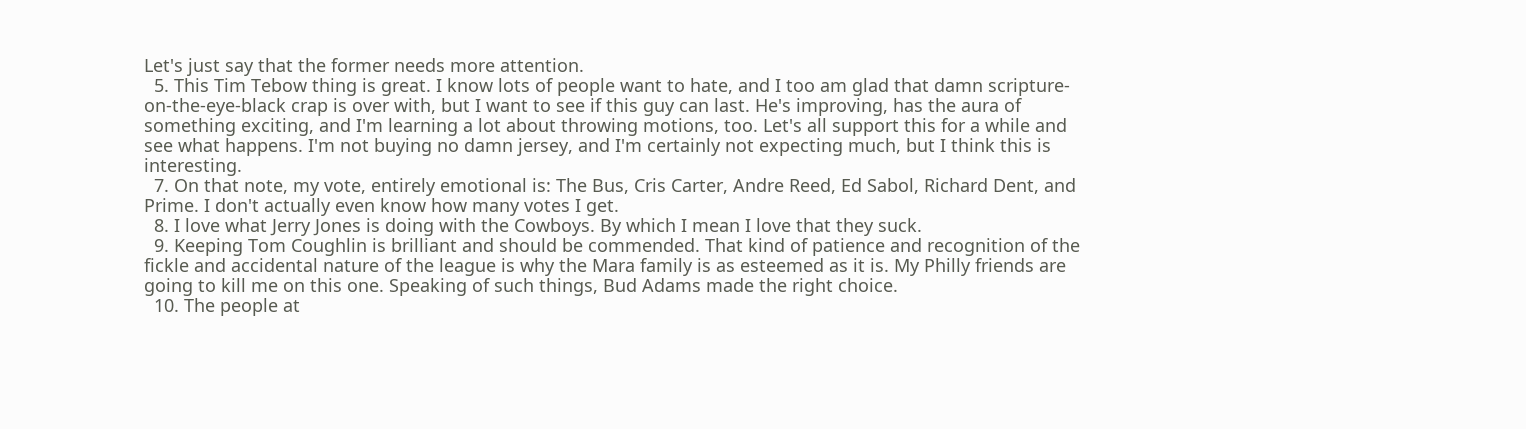Let's just say that the former needs more attention.
  5. This Tim Tebow thing is great. I know lots of people want to hate, and I too am glad that damn scripture-on-the-eye-black crap is over with, but I want to see if this guy can last. He's improving, has the aura of something exciting, and I'm learning a lot about throwing motions, too. Let's all support this for a while and see what happens. I'm not buying no damn jersey, and I'm certainly not expecting much, but I think this is interesting.
  7. On that note, my vote, entirely emotional is: The Bus, Cris Carter, Andre Reed, Ed Sabol, Richard Dent, and Prime. I don't actually even know how many votes I get.
  8. I love what Jerry Jones is doing with the Cowboys. By which I mean I love that they suck.
  9. Keeping Tom Coughlin is brilliant and should be commended. That kind of patience and recognition of the fickle and accidental nature of the league is why the Mara family is as esteemed as it is. My Philly friends are going to kill me on this one. Speaking of such things, Bud Adams made the right choice.
  10. The people at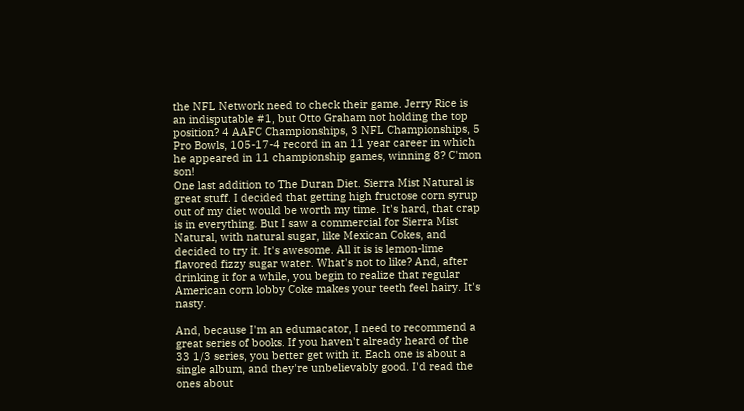the NFL Network need to check their game. Jerry Rice is an indisputable #1, but Otto Graham not holding the top position? 4 AAFC Championships, 3 NFL Championships, 5 Pro Bowls, 105-17-4 record in an 11 year career in which he appeared in 11 championship games, winning 8? C'mon son!
One last addition to The Duran Diet. Sierra Mist Natural is great stuff. I decided that getting high fructose corn syrup out of my diet would be worth my time. It's hard, that crap is in everything. But I saw a commercial for Sierra Mist Natural, with natural sugar, like Mexican Cokes, and decided to try it. It's awesome. All it is is lemon-lime flavored fizzy sugar water. What's not to like? And, after drinking it for a while, you begin to realize that regular American corn lobby Coke makes your teeth feel hairy. It's nasty.

And, because I'm an edumacator, I need to recommend a great series of books. If you haven't already heard of the 33 1/3 series, you better get with it. Each one is about a single album, and they're unbelievably good. I'd read the ones about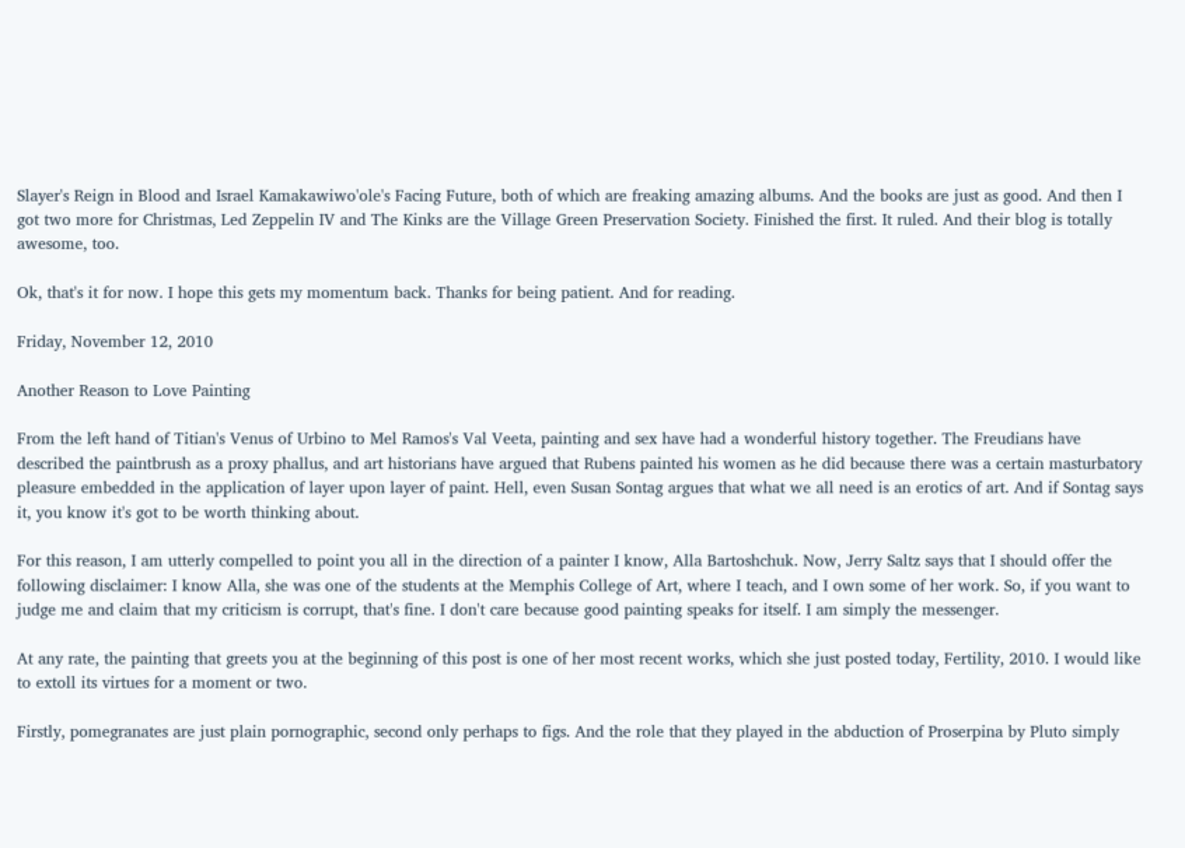Slayer's Reign in Blood and Israel Kamakawiwo'ole's Facing Future, both of which are freaking amazing albums. And the books are just as good. And then I got two more for Christmas, Led Zeppelin IV and The Kinks are the Village Green Preservation Society. Finished the first. It ruled. And their blog is totally awesome, too.

Ok, that's it for now. I hope this gets my momentum back. Thanks for being patient. And for reading.

Friday, November 12, 2010

Another Reason to Love Painting

From the left hand of Titian's Venus of Urbino to Mel Ramos's Val Veeta, painting and sex have had a wonderful history together. The Freudians have described the paintbrush as a proxy phallus, and art historians have argued that Rubens painted his women as he did because there was a certain masturbatory pleasure embedded in the application of layer upon layer of paint. Hell, even Susan Sontag argues that what we all need is an erotics of art. And if Sontag says it, you know it's got to be worth thinking about.

For this reason, I am utterly compelled to point you all in the direction of a painter I know, Alla Bartoshchuk. Now, Jerry Saltz says that I should offer the following disclaimer: I know Alla, she was one of the students at the Memphis College of Art, where I teach, and I own some of her work. So, if you want to judge me and claim that my criticism is corrupt, that's fine. I don't care because good painting speaks for itself. I am simply the messenger.

At any rate, the painting that greets you at the beginning of this post is one of her most recent works, which she just posted today, Fertility, 2010. I would like to extoll its virtues for a moment or two.

Firstly, pomegranates are just plain pornographic, second only perhaps to figs. And the role that they played in the abduction of Proserpina by Pluto simply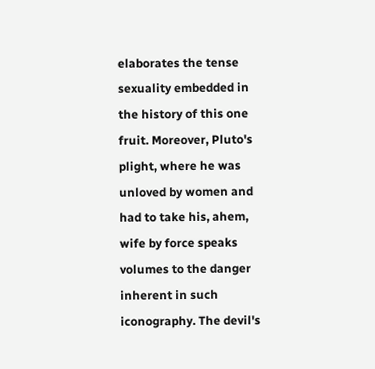elaborates the tense sexuality embedded in the history of this one fruit. Moreover, Pluto's plight, where he was unloved by women and had to take his, ahem, wife by force speaks volumes to the danger inherent in such iconography. The devil's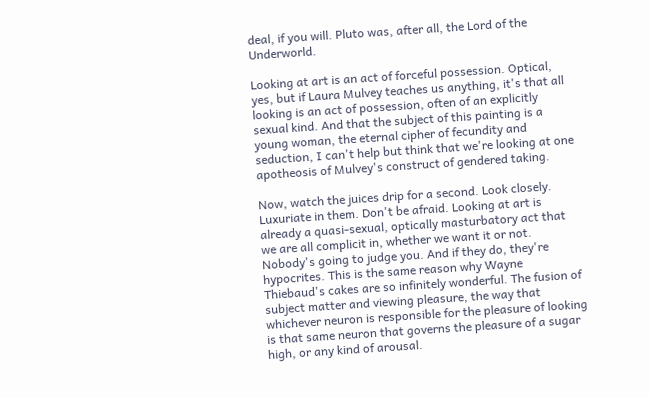deal, if you will. Pluto was, after all, the Lord of the Underworld.

Looking at art is an act of forceful possession. Optical, yes, but if Laura Mulvey teaches us anything, it's that all looking is an act of possession, often of an explicitly sexual kind. And that the subject of this painting is a young woman, the eternal cipher of fecundity and seduction, I can't help but think that we're looking at one apotheosis of Mulvey's construct of gendered taking.

Now, watch the juices drip for a second. Look closely. Luxuriate in them. Don't be afraid. Looking at art is already a quasi-sexual, optically masturbatory act that we are all complicit in, whether we want it or not. Nobody's going to judge you. And if they do, they're hypocrites. This is the same reason why Wayne Thiebaud's cakes are so infinitely wonderful. The fusion of subject matter and viewing pleasure, the way that whichever neuron is responsible for the pleasure of looking is that same neuron that governs the pleasure of a sugar high, or any kind of arousal.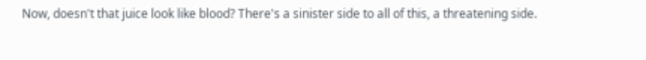Now, doesn't that juice look like blood? There's a sinister side to all of this, a threatening side.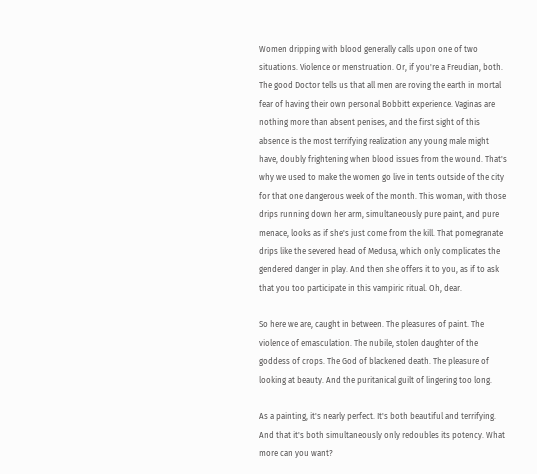Women dripping with blood generally calls upon one of two situations. Violence or menstruation. Or, if you're a Freudian, both. The good Doctor tells us that all men are roving the earth in mortal fear of having their own personal Bobbitt experience. Vaginas are nothing more than absent penises, and the first sight of this absence is the most terrifying realization any young male might have, doubly frightening when blood issues from the wound. That's why we used to make the women go live in tents outside of the city for that one dangerous week of the month. This woman, with those drips running down her arm, simultaneously pure paint, and pure menace, looks as if she's just come from the kill. That pomegranate drips like the severed head of Medusa, which only complicates the gendered danger in play. And then she offers it to you, as if to ask that you too participate in this vampiric ritual. Oh, dear.

So here we are, caught in between. The pleasures of paint. The violence of emasculation. The nubile, stolen daughter of the goddess of crops. The God of blackened death. The pleasure of looking at beauty. And the puritanical guilt of lingering too long.

As a painting, it's nearly perfect. It's both beautiful and terrifying. And that it's both simultaneously only redoubles its potency. What more can you want?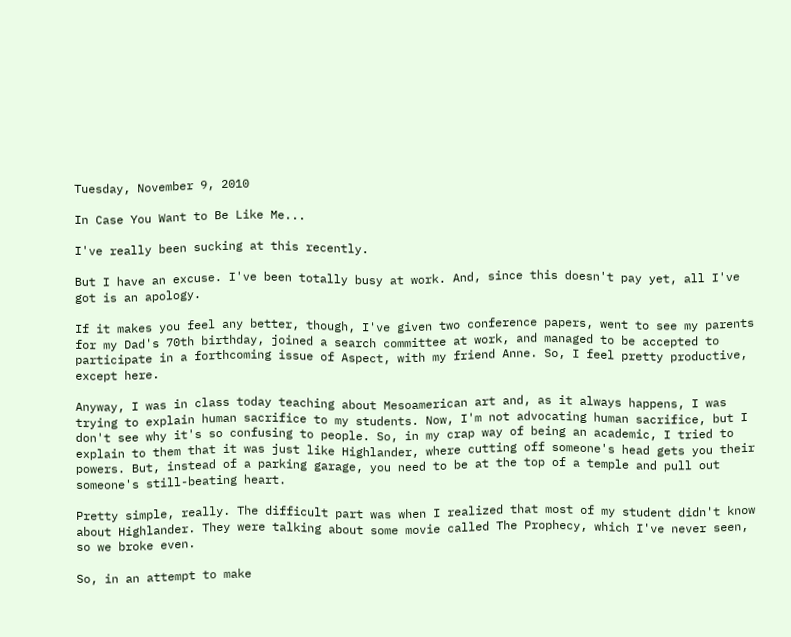Tuesday, November 9, 2010

In Case You Want to Be Like Me...

I've really been sucking at this recently.

But I have an excuse. I've been totally busy at work. And, since this doesn't pay yet, all I've got is an apology.

If it makes you feel any better, though, I've given two conference papers, went to see my parents for my Dad's 70th birthday, joined a search committee at work, and managed to be accepted to participate in a forthcoming issue of Aspect, with my friend Anne. So, I feel pretty productive, except here.

Anyway, I was in class today teaching about Mesoamerican art and, as it always happens, I was trying to explain human sacrifice to my students. Now, I'm not advocating human sacrifice, but I don't see why it's so confusing to people. So, in my crap way of being an academic, I tried to explain to them that it was just like Highlander, where cutting off someone's head gets you their powers. But, instead of a parking garage, you need to be at the top of a temple and pull out someone's still-beating heart.

Pretty simple, really. The difficult part was when I realized that most of my student didn't know about Highlander. They were talking about some movie called The Prophecy, which I've never seen, so we broke even.

So, in an attempt to make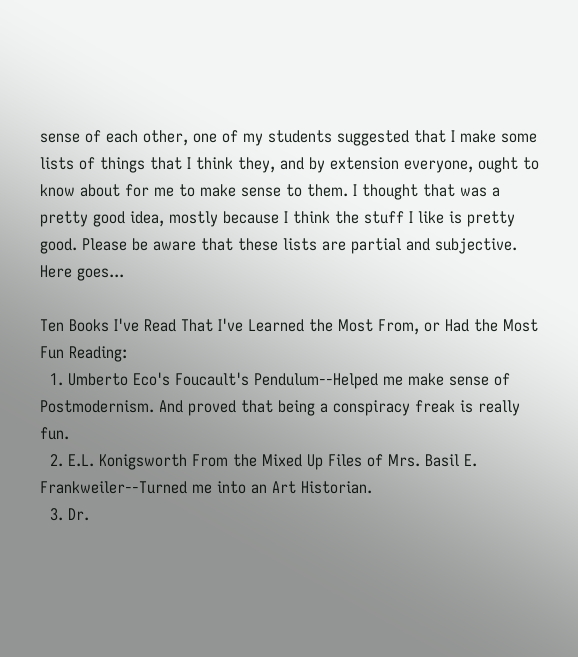sense of each other, one of my students suggested that I make some lists of things that I think they, and by extension everyone, ought to know about for me to make sense to them. I thought that was a pretty good idea, mostly because I think the stuff I like is pretty good. Please be aware that these lists are partial and subjective. Here goes...

Ten Books I've Read That I've Learned the Most From, or Had the Most Fun Reading:
  1. Umberto Eco's Foucault's Pendulum--Helped me make sense of Postmodernism. And proved that being a conspiracy freak is really fun.
  2. E.L. Konigsworth From the Mixed Up Files of Mrs. Basil E. Frankweiler--Turned me into an Art Historian.
  3. Dr.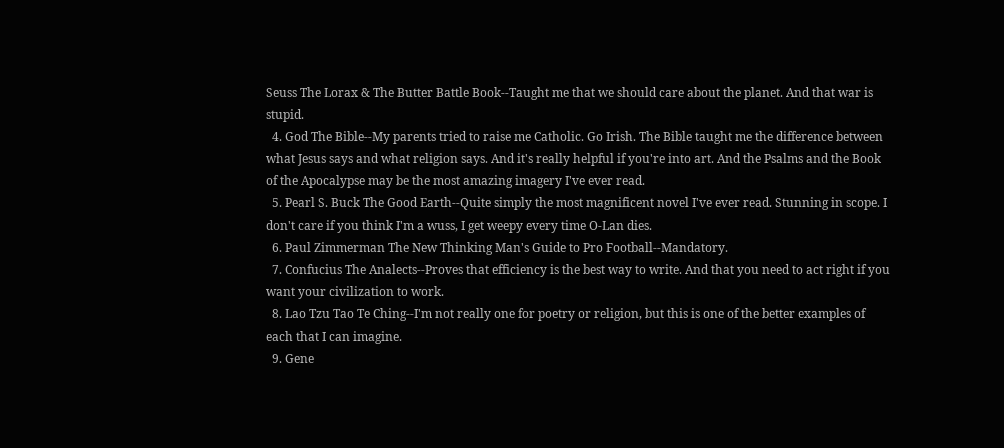Seuss The Lorax & The Butter Battle Book--Taught me that we should care about the planet. And that war is stupid.
  4. God The Bible--My parents tried to raise me Catholic. Go Irish. The Bible taught me the difference between what Jesus says and what religion says. And it's really helpful if you're into art. And the Psalms and the Book of the Apocalypse may be the most amazing imagery I've ever read.
  5. Pearl S. Buck The Good Earth--Quite simply the most magnificent novel I've ever read. Stunning in scope. I don't care if you think I'm a wuss, I get weepy every time O-Lan dies.
  6. Paul Zimmerman The New Thinking Man's Guide to Pro Football--Mandatory.
  7. Confucius The Analects--Proves that efficiency is the best way to write. And that you need to act right if you want your civilization to work.
  8. Lao Tzu Tao Te Ching--I'm not really one for poetry or religion, but this is one of the better examples of each that I can imagine.
  9. Gene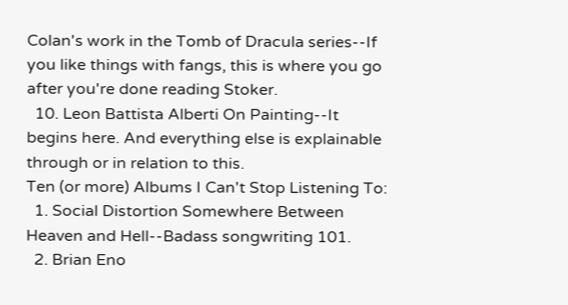Colan's work in the Tomb of Dracula series--If you like things with fangs, this is where you go after you're done reading Stoker.
  10. Leon Battista Alberti On Painting--It begins here. And everything else is explainable through or in relation to this.
Ten (or more) Albums I Can't Stop Listening To:
  1. Social Distortion Somewhere Between Heaven and Hell--Badass songwriting 101.
  2. Brian Eno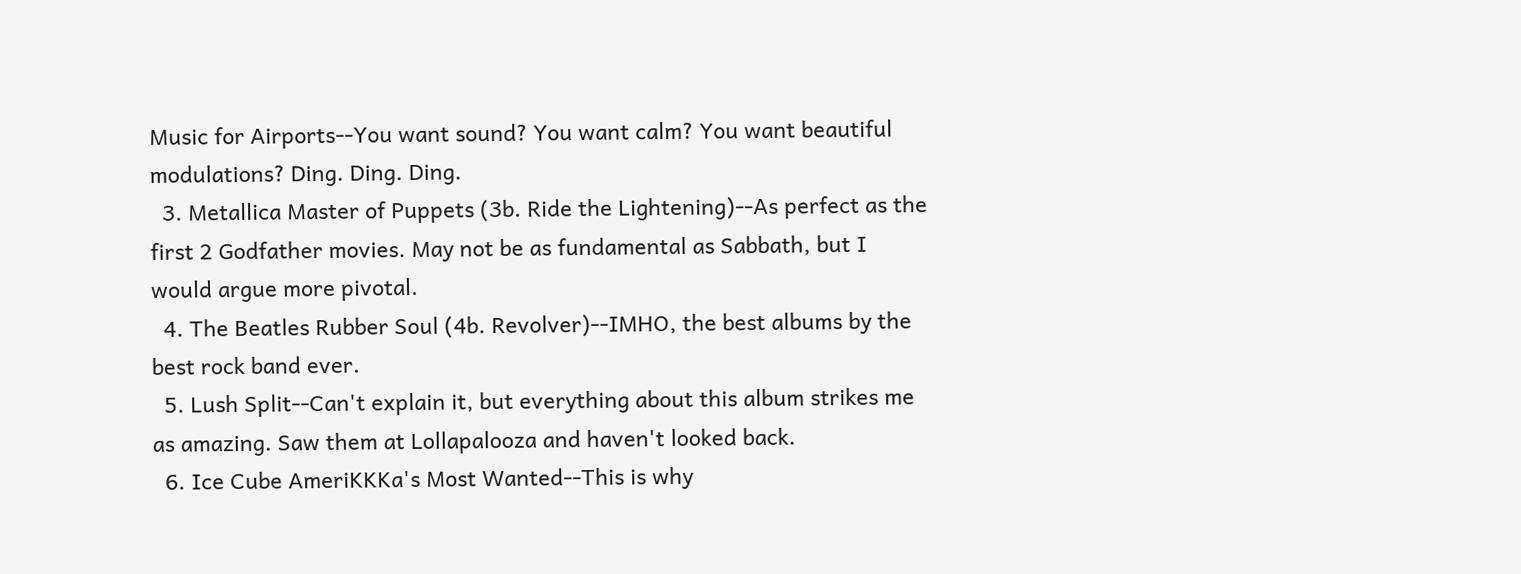Music for Airports--You want sound? You want calm? You want beautiful modulations? Ding. Ding. Ding.
  3. Metallica Master of Puppets (3b. Ride the Lightening)--As perfect as the first 2 Godfather movies. May not be as fundamental as Sabbath, but I would argue more pivotal.
  4. The Beatles Rubber Soul (4b. Revolver)--IMHO, the best albums by the best rock band ever.
  5. Lush Split--Can't explain it, but everything about this album strikes me as amazing. Saw them at Lollapalooza and haven't looked back.
  6. Ice Cube AmeriKKKa's Most Wanted--This is why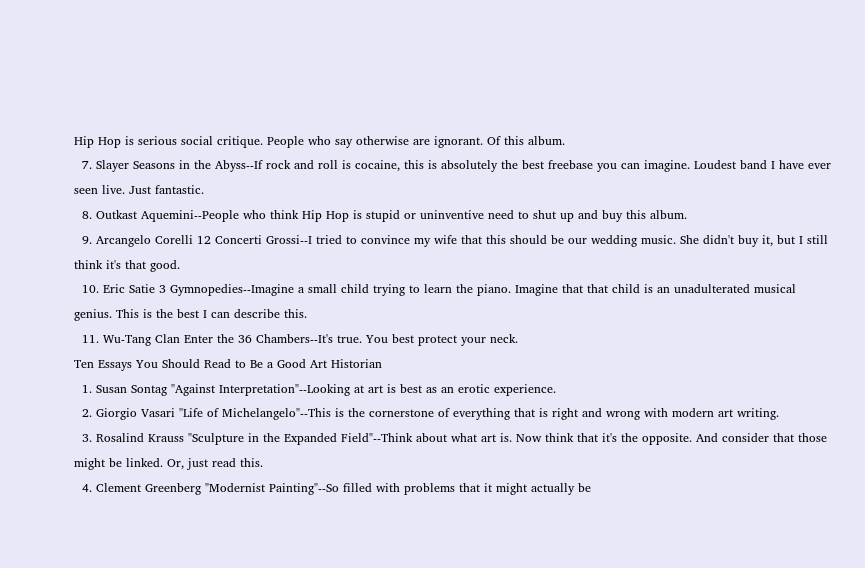Hip Hop is serious social critique. People who say otherwise are ignorant. Of this album.
  7. Slayer Seasons in the Abyss--If rock and roll is cocaine, this is absolutely the best freebase you can imagine. Loudest band I have ever seen live. Just fantastic.
  8. Outkast Aquemini--People who think Hip Hop is stupid or uninventive need to shut up and buy this album.
  9. Arcangelo Corelli 12 Concerti Grossi--I tried to convince my wife that this should be our wedding music. She didn't buy it, but I still think it's that good.
  10. Eric Satie 3 Gymnopedies--Imagine a small child trying to learn the piano. Imagine that that child is an unadulterated musical genius. This is the best I can describe this.
  11. Wu-Tang Clan Enter the 36 Chambers--It's true. You best protect your neck.
Ten Essays You Should Read to Be a Good Art Historian
  1. Susan Sontag "Against Interpretation"--Looking at art is best as an erotic experience.
  2. Giorgio Vasari "Life of Michelangelo"--This is the cornerstone of everything that is right and wrong with modern art writing.
  3. Rosalind Krauss "Sculpture in the Expanded Field"--Think about what art is. Now think that it's the opposite. And consider that those might be linked. Or, just read this.
  4. Clement Greenberg "Modernist Painting"--So filled with problems that it might actually be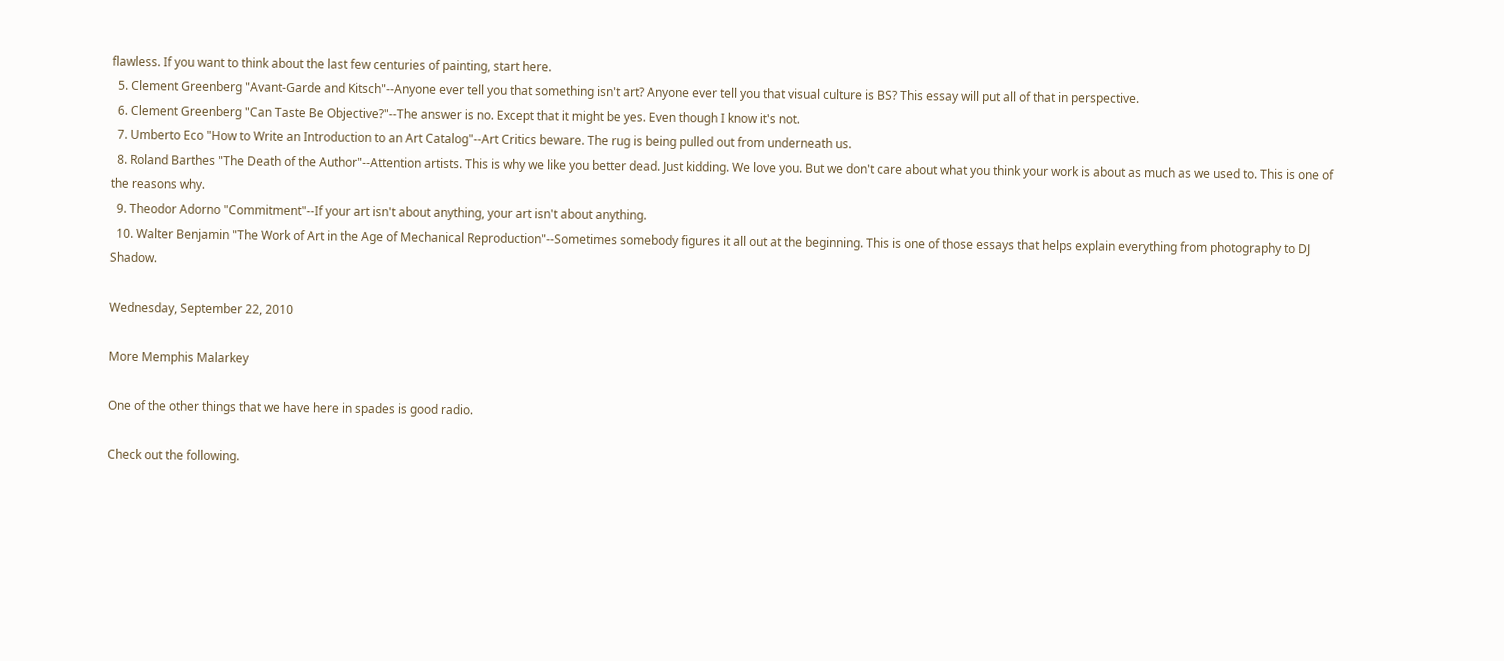flawless. If you want to think about the last few centuries of painting, start here.
  5. Clement Greenberg "Avant-Garde and Kitsch"--Anyone ever tell you that something isn't art? Anyone ever tell you that visual culture is BS? This essay will put all of that in perspective.
  6. Clement Greenberg "Can Taste Be Objective?"--The answer is no. Except that it might be yes. Even though I know it's not.
  7. Umberto Eco "How to Write an Introduction to an Art Catalog"--Art Critics beware. The rug is being pulled out from underneath us.
  8. Roland Barthes "The Death of the Author"--Attention artists. This is why we like you better dead. Just kidding. We love you. But we don't care about what you think your work is about as much as we used to. This is one of the reasons why.
  9. Theodor Adorno "Commitment"--If your art isn't about anything, your art isn't about anything.
  10. Walter Benjamin "The Work of Art in the Age of Mechanical Reproduction"--Sometimes somebody figures it all out at the beginning. This is one of those essays that helps explain everything from photography to DJ Shadow.

Wednesday, September 22, 2010

More Memphis Malarkey

One of the other things that we have here in spades is good radio.

Check out the following.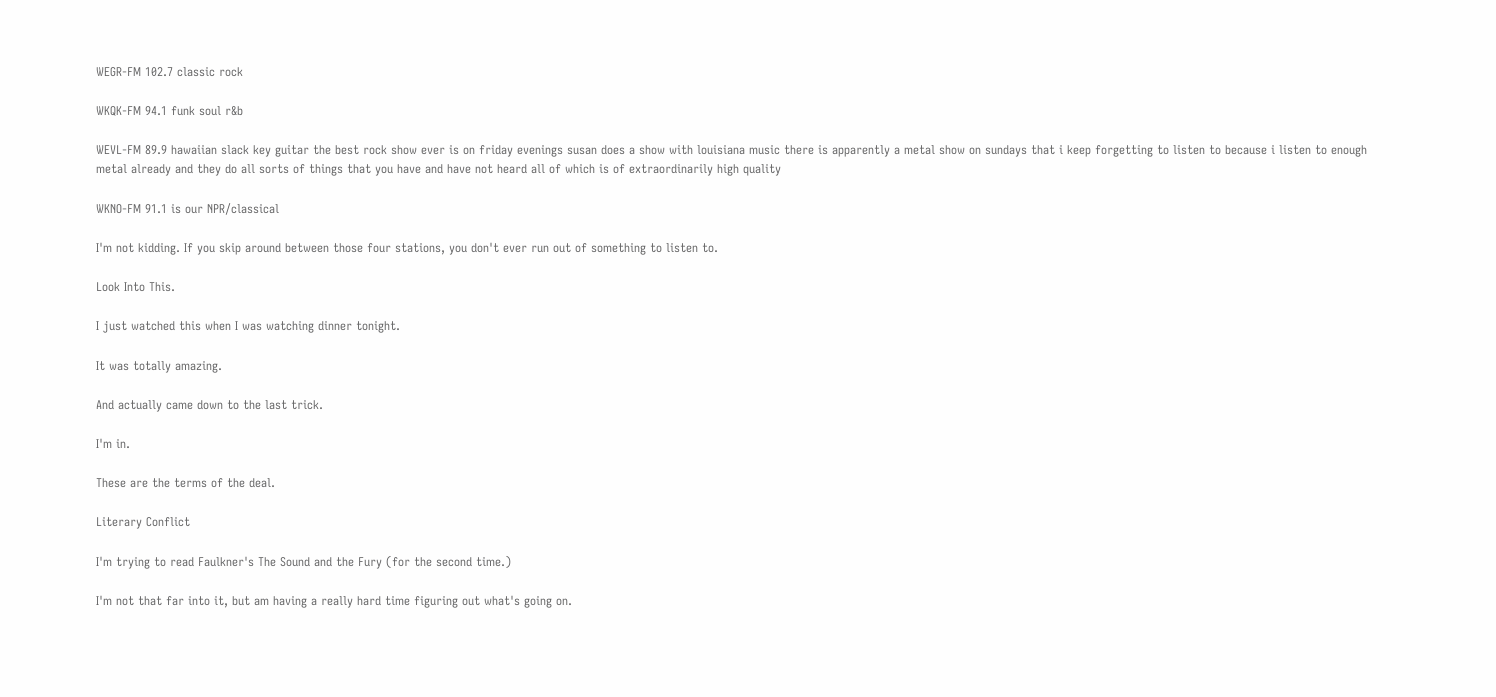WEGR-FM 102.7 classic rock

WKQK-FM 94.1 funk soul r&b

WEVL-FM 89.9 hawaiian slack key guitar the best rock show ever is on friday evenings susan does a show with louisiana music there is apparently a metal show on sundays that i keep forgetting to listen to because i listen to enough metal already and they do all sorts of things that you have and have not heard all of which is of extraordinarily high quality

WKNO-FM 91.1 is our NPR/classical

I'm not kidding. If you skip around between those four stations, you don't ever run out of something to listen to.

Look Into This.

I just watched this when I was watching dinner tonight.

It was totally amazing.

And actually came down to the last trick.

I'm in.

These are the terms of the deal.

Literary Conflict

I'm trying to read Faulkner's The Sound and the Fury (for the second time.)

I'm not that far into it, but am having a really hard time figuring out what's going on.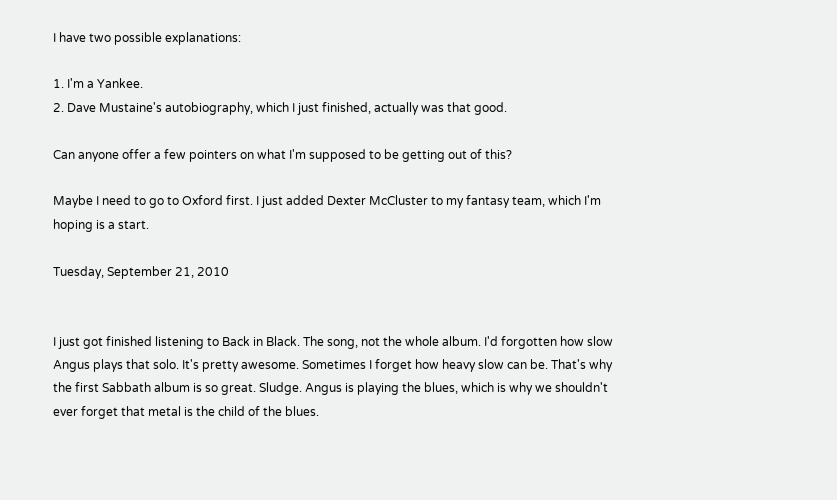I have two possible explanations:

1. I'm a Yankee.
2. Dave Mustaine's autobiography, which I just finished, actually was that good.

Can anyone offer a few pointers on what I'm supposed to be getting out of this?

Maybe I need to go to Oxford first. I just added Dexter McCluster to my fantasy team, which I'm hoping is a start.

Tuesday, September 21, 2010


I just got finished listening to Back in Black. The song, not the whole album. I'd forgotten how slow Angus plays that solo. It's pretty awesome. Sometimes I forget how heavy slow can be. That's why the first Sabbath album is so great. Sludge. Angus is playing the blues, which is why we shouldn't ever forget that metal is the child of the blues.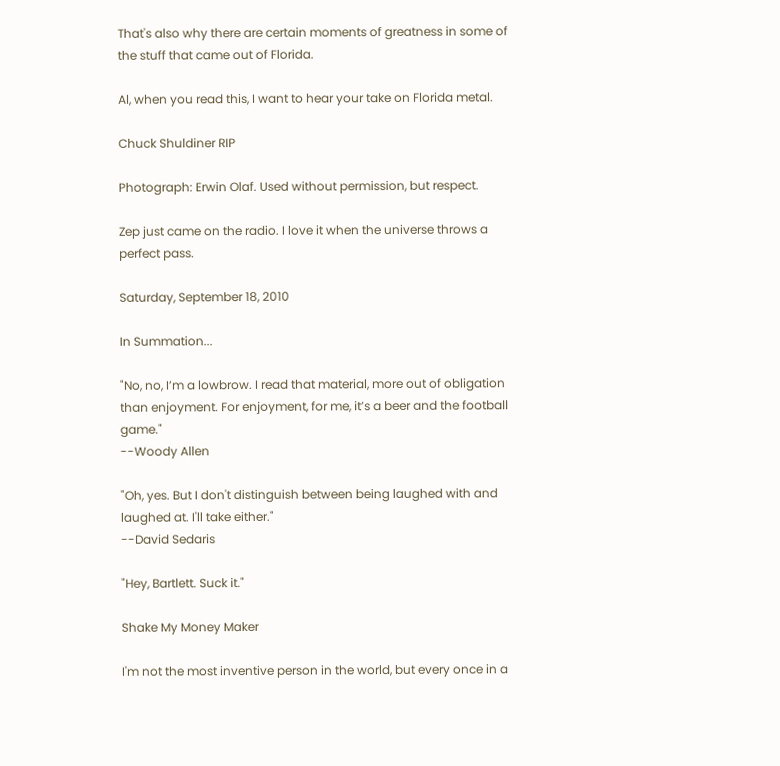That's also why there are certain moments of greatness in some of the stuff that came out of Florida.

Al, when you read this, I want to hear your take on Florida metal.

Chuck Shuldiner RIP

Photograph: Erwin Olaf. Used without permission, but respect.

Zep just came on the radio. I love it when the universe throws a perfect pass.

Saturday, September 18, 2010

In Summation...

"No, no, I’m a lowbrow. I read that material, more out of obligation than enjoyment. For enjoyment, for me, it’s a beer and the football game."
--Woody Allen

"Oh, yes. But I don't distinguish between being laughed with and laughed at. I'll take either."
--David Sedaris

"Hey, Bartlett. Suck it."

Shake My Money Maker

I'm not the most inventive person in the world, but every once in a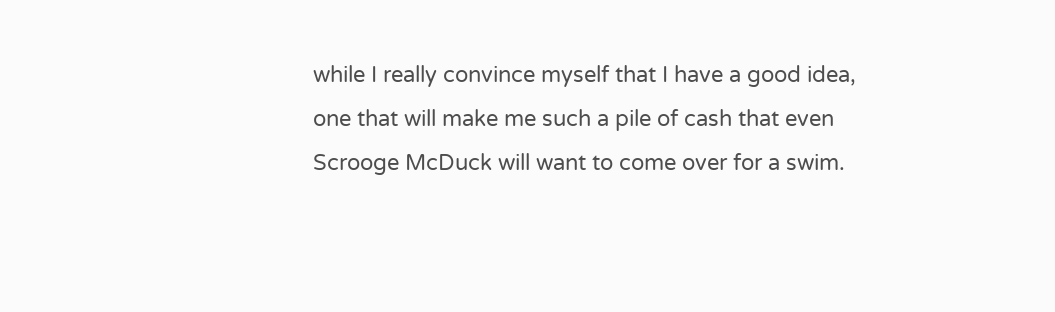while I really convince myself that I have a good idea, one that will make me such a pile of cash that even Scrooge McDuck will want to come over for a swim.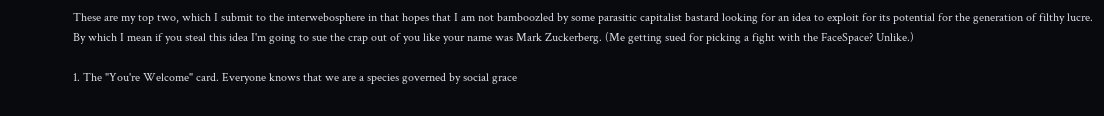These are my top two, which I submit to the interwebosphere in that hopes that I am not bamboozled by some parasitic capitalist bastard looking for an idea to exploit for its potential for the generation of filthy lucre. By which I mean if you steal this idea I'm going to sue the crap out of you like your name was Mark Zuckerberg. (Me getting sued for picking a fight with the FaceSpace? Unlike.)

1. The "You're Welcome" card. Everyone knows that we are a species governed by social grace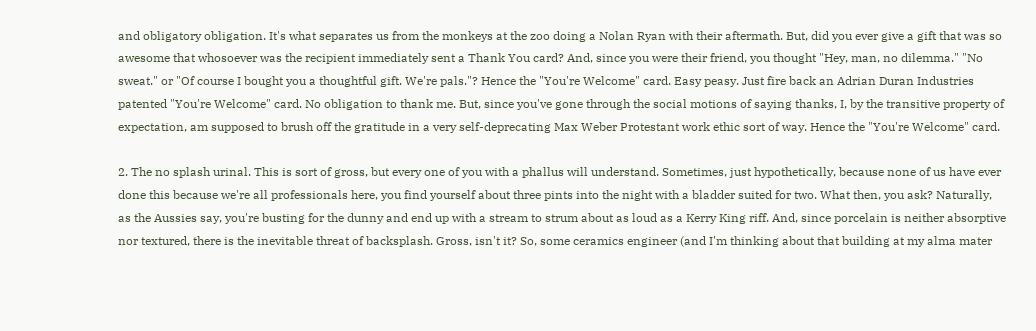and obligatory obligation. It's what separates us from the monkeys at the zoo doing a Nolan Ryan with their aftermath. But, did you ever give a gift that was so awesome that whosoever was the recipient immediately sent a Thank You card? And, since you were their friend, you thought "Hey, man, no dilemma." "No sweat." or "Of course I bought you a thoughtful gift. We're pals."? Hence the "You're Welcome" card. Easy peasy. Just fire back an Adrian Duran Industries patented "You're Welcome" card. No obligation to thank me. But, since you've gone through the social motions of saying thanks, I, by the transitive property of expectation, am supposed to brush off the gratitude in a very self-deprecating Max Weber Protestant work ethic sort of way. Hence the "You're Welcome" card.

2. The no splash urinal. This is sort of gross, but every one of you with a phallus will understand. Sometimes, just hypothetically, because none of us have ever done this because we're all professionals here, you find yourself about three pints into the night with a bladder suited for two. What then, you ask? Naturally, as the Aussies say, you're busting for the dunny and end up with a stream to strum about as loud as a Kerry King riff. And, since porcelain is neither absorptive nor textured, there is the inevitable threat of backsplash. Gross, isn't it? So, some ceramics engineer (and I'm thinking about that building at my alma mater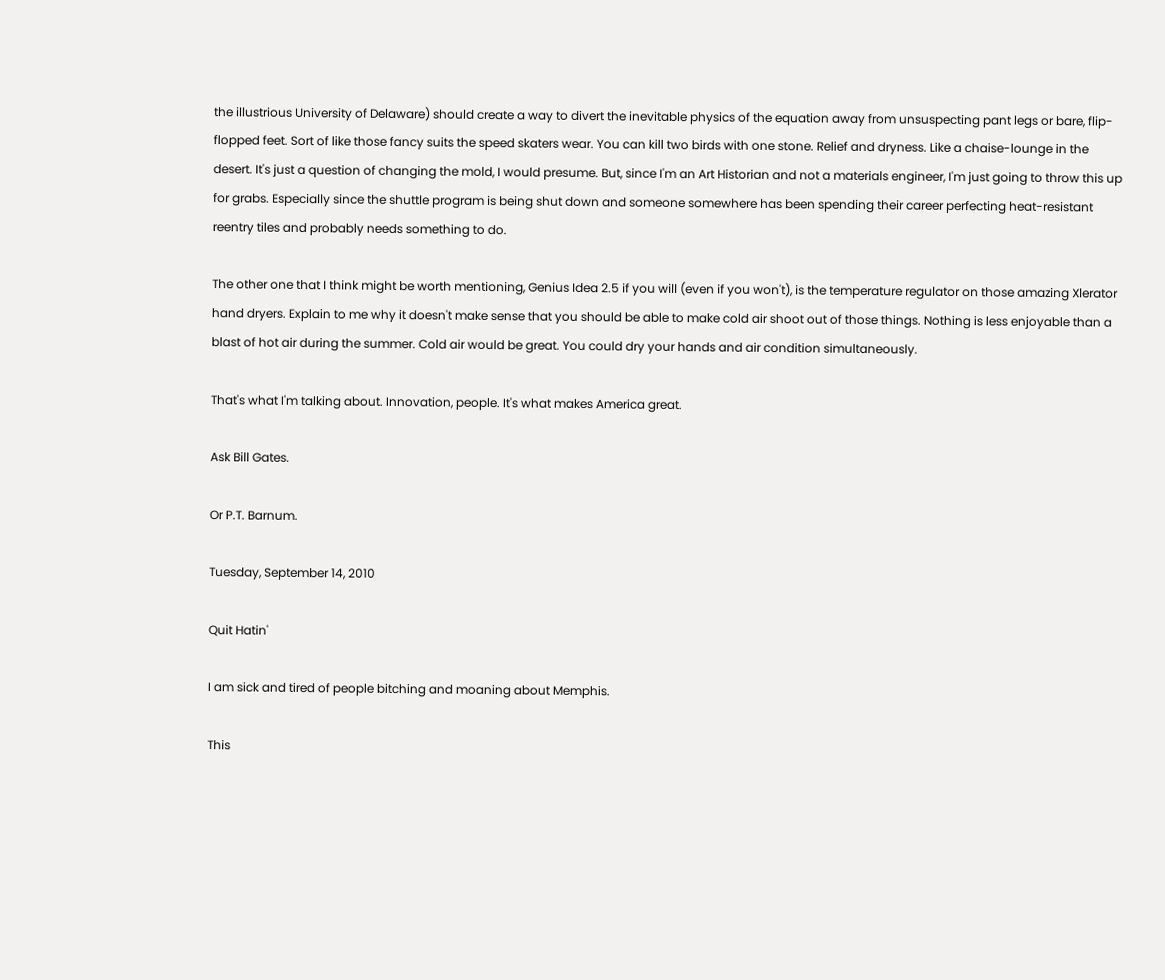the illustrious University of Delaware) should create a way to divert the inevitable physics of the equation away from unsuspecting pant legs or bare, flip-flopped feet. Sort of like those fancy suits the speed skaters wear. You can kill two birds with one stone. Relief and dryness. Like a chaise-lounge in the desert. It's just a question of changing the mold, I would presume. But, since I'm an Art Historian and not a materials engineer, I'm just going to throw this up for grabs. Especially since the shuttle program is being shut down and someone somewhere has been spending their career perfecting heat-resistant reentry tiles and probably needs something to do.

The other one that I think might be worth mentioning, Genius Idea 2.5 if you will (even if you won't), is the temperature regulator on those amazing Xlerator hand dryers. Explain to me why it doesn't make sense that you should be able to make cold air shoot out of those things. Nothing is less enjoyable than a blast of hot air during the summer. Cold air would be great. You could dry your hands and air condition simultaneously.

That's what I'm talking about. Innovation, people. It's what makes America great.

Ask Bill Gates.

Or P.T. Barnum.

Tuesday, September 14, 2010

Quit Hatin'

I am sick and tired of people bitching and moaning about Memphis.

This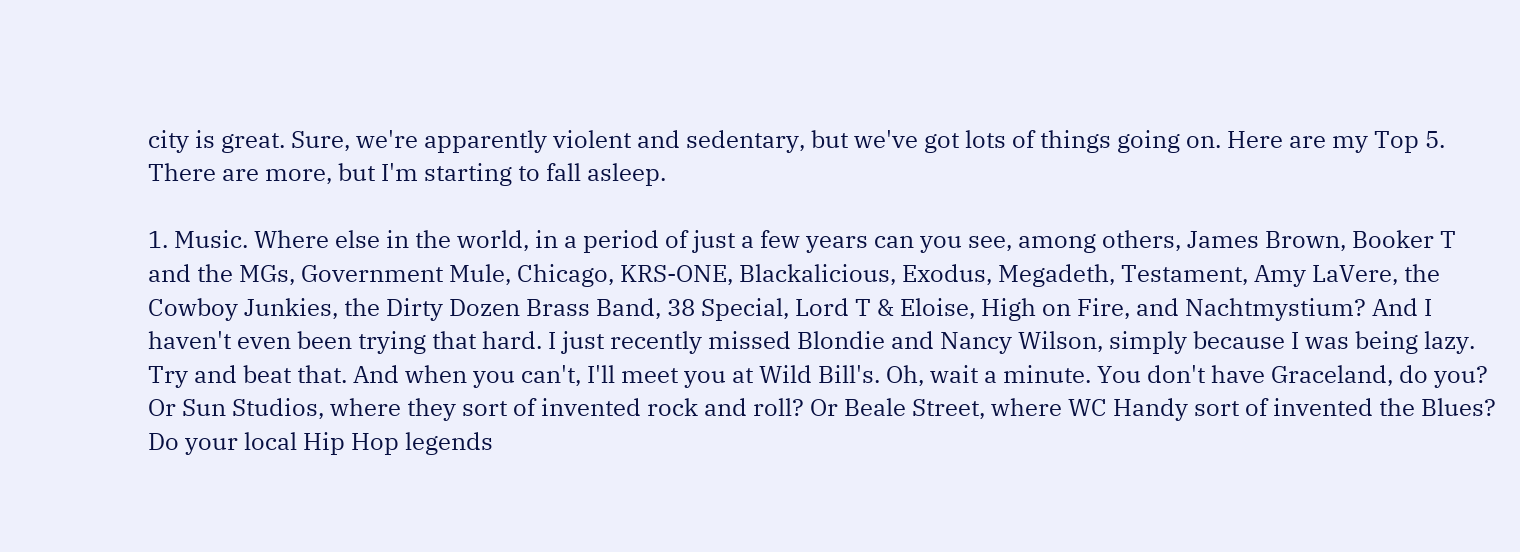city is great. Sure, we're apparently violent and sedentary, but we've got lots of things going on. Here are my Top 5. There are more, but I'm starting to fall asleep.

1. Music. Where else in the world, in a period of just a few years can you see, among others, James Brown, Booker T and the MGs, Government Mule, Chicago, KRS-ONE, Blackalicious, Exodus, Megadeth, Testament, Amy LaVere, the Cowboy Junkies, the Dirty Dozen Brass Band, 38 Special, Lord T & Eloise, High on Fire, and Nachtmystium? And I haven't even been trying that hard. I just recently missed Blondie and Nancy Wilson, simply because I was being lazy. Try and beat that. And when you can't, I'll meet you at Wild Bill's. Oh, wait a minute. You don't have Graceland, do you? Or Sun Studios, where they sort of invented rock and roll? Or Beale Street, where WC Handy sort of invented the Blues? Do your local Hip Hop legends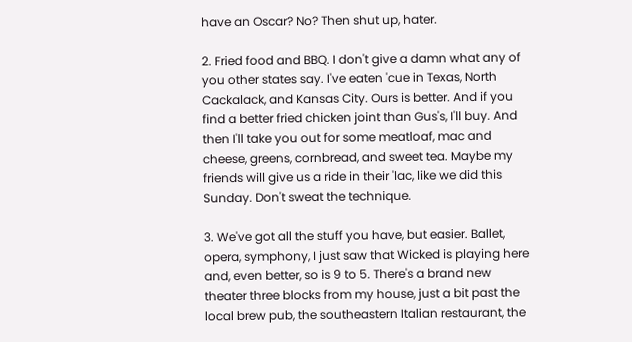have an Oscar? No? Then shut up, hater.

2. Fried food and BBQ. I don't give a damn what any of you other states say. I've eaten 'cue in Texas, North Cackalack, and Kansas City. Ours is better. And if you find a better fried chicken joint than Gus's, I'll buy. And then I'll take you out for some meatloaf, mac and cheese, greens, cornbread, and sweet tea. Maybe my friends will give us a ride in their 'lac, like we did this Sunday. Don't sweat the technique.

3. We've got all the stuff you have, but easier. Ballet, opera, symphony, I just saw that Wicked is playing here and, even better, so is 9 to 5. There's a brand new theater three blocks from my house, just a bit past the local brew pub, the southeastern Italian restaurant, the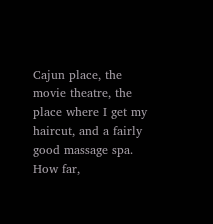Cajun place, the movie theatre, the place where I get my haircut, and a fairly good massage spa. How far,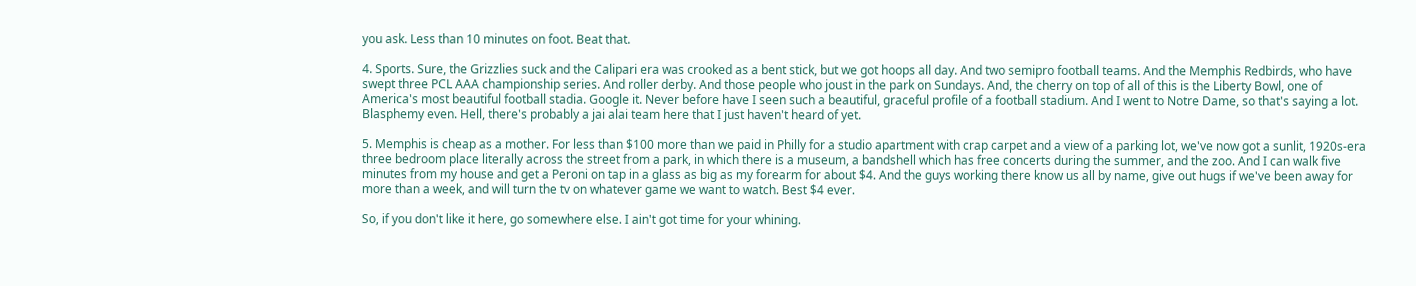you ask. Less than 10 minutes on foot. Beat that.

4. Sports. Sure, the Grizzlies suck and the Calipari era was crooked as a bent stick, but we got hoops all day. And two semipro football teams. And the Memphis Redbirds, who have swept three PCL AAA championship series. And roller derby. And those people who joust in the park on Sundays. And, the cherry on top of all of this is the Liberty Bowl, one of America's most beautiful football stadia. Google it. Never before have I seen such a beautiful, graceful profile of a football stadium. And I went to Notre Dame, so that's saying a lot. Blasphemy even. Hell, there's probably a jai alai team here that I just haven't heard of yet.

5. Memphis is cheap as a mother. For less than $100 more than we paid in Philly for a studio apartment with crap carpet and a view of a parking lot, we've now got a sunlit, 1920s-era three bedroom place literally across the street from a park, in which there is a museum, a bandshell which has free concerts during the summer, and the zoo. And I can walk five minutes from my house and get a Peroni on tap in a glass as big as my forearm for about $4. And the guys working there know us all by name, give out hugs if we've been away for more than a week, and will turn the tv on whatever game we want to watch. Best $4 ever.

So, if you don't like it here, go somewhere else. I ain't got time for your whining.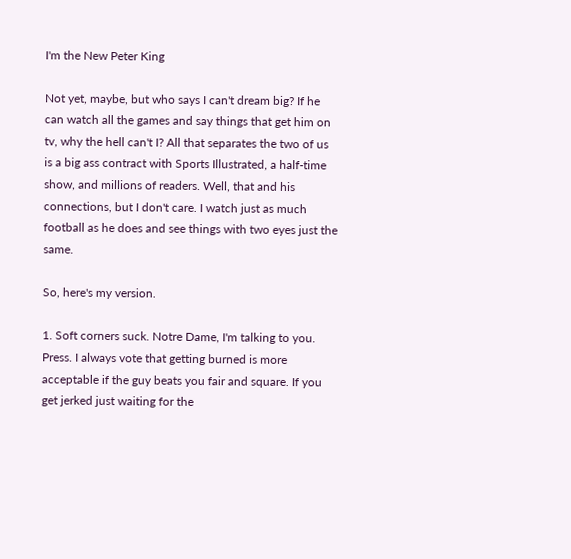I'm the New Peter King

Not yet, maybe, but who says I can't dream big? If he can watch all the games and say things that get him on tv, why the hell can't I? All that separates the two of us is a big ass contract with Sports Illustrated, a half-time show, and millions of readers. Well, that and his connections, but I don't care. I watch just as much football as he does and see things with two eyes just the same.

So, here's my version.

1. Soft corners suck. Notre Dame, I'm talking to you. Press. I always vote that getting burned is more acceptable if the guy beats you fair and square. If you get jerked just waiting for the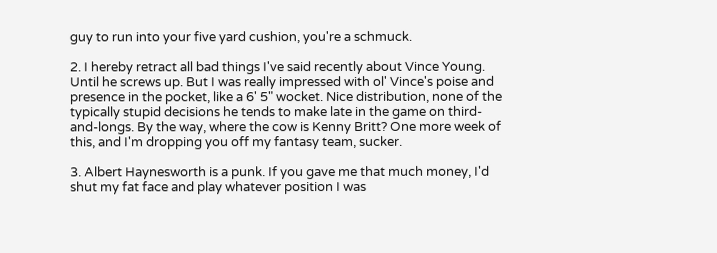guy to run into your five yard cushion, you're a schmuck.

2. I hereby retract all bad things I've said recently about Vince Young. Until he screws up. But I was really impressed with ol' Vince's poise and presence in the pocket, like a 6' 5" wocket. Nice distribution, none of the typically stupid decisions he tends to make late in the game on third-and-longs. By the way, where the cow is Kenny Britt? One more week of this, and I'm dropping you off my fantasy team, sucker.

3. Albert Haynesworth is a punk. If you gave me that much money, I'd shut my fat face and play whatever position I was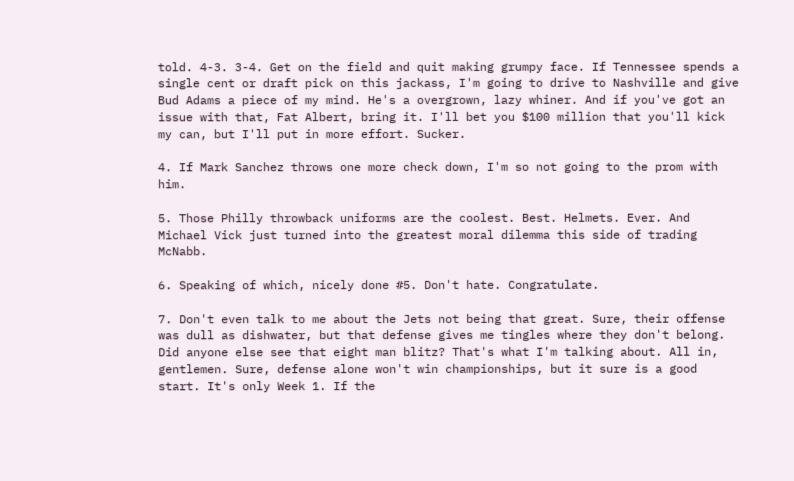told. 4-3. 3-4. Get on the field and quit making grumpy face. If Tennessee spends a single cent or draft pick on this jackass, I'm going to drive to Nashville and give Bud Adams a piece of my mind. He's a overgrown, lazy whiner. And if you've got an issue with that, Fat Albert, bring it. I'll bet you $100 million that you'll kick my can, but I'll put in more effort. Sucker.

4. If Mark Sanchez throws one more check down, I'm so not going to the prom with him.

5. Those Philly throwback uniforms are the coolest. Best. Helmets. Ever. And Michael Vick just turned into the greatest moral dilemma this side of trading McNabb.

6. Speaking of which, nicely done #5. Don't hate. Congratulate.

7. Don't even talk to me about the Jets not being that great. Sure, their offense was dull as dishwater, but that defense gives me tingles where they don't belong. Did anyone else see that eight man blitz? That's what I'm talking about. All in, gentlemen. Sure, defense alone won't win championships, but it sure is a good start. It's only Week 1. If the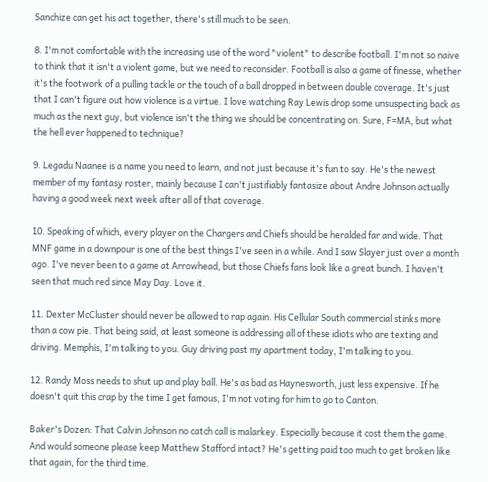Sanchize can get his act together, there's still much to be seen.

8. I'm not comfortable with the increasing use of the word "violent" to describe football. I'm not so naive to think that it isn't a violent game, but we need to reconsider. Football is also a game of finesse, whether it's the footwork of a pulling tackle or the touch of a ball dropped in between double coverage. It's just that I can't figure out how violence is a virtue. I love watching Ray Lewis drop some unsuspecting back as much as the next guy, but violence isn't the thing we should be concentrating on. Sure, F=MA, but what the hell ever happened to technique?

9. Legadu Naanee is a name you need to learn, and not just because it's fun to say. He's the newest member of my fantasy roster, mainly because I can't justifiably fantasize about Andre Johnson actually having a good week next week after all of that coverage.

10. Speaking of which, every player on the Chargers and Chiefs should be heralded far and wide. That MNF game in a downpour is one of the best things I've seen in a while. And I saw Slayer just over a month ago. I've never been to a game at Arrowhead, but those Chiefs fans look like a great bunch. I haven't seen that much red since May Day. Love it.

11. Dexter McCluster should never be allowed to rap again. His Cellular South commercial stinks more than a cow pie. That being said, at least someone is addressing all of these idiots who are texting and driving. Memphis, I'm talking to you. Guy driving past my apartment today, I'm talking to you.

12. Randy Moss needs to shut up and play ball. He's as bad as Haynesworth, just less expensive. If he doesn't quit this crap by the time I get famous, I'm not voting for him to go to Canton.

Baker's Dozen: That Calvin Johnson no catch call is malarkey. Especially because it cost them the game. And would someone please keep Matthew Stafford intact? He's getting paid too much to get broken like that again, for the third time.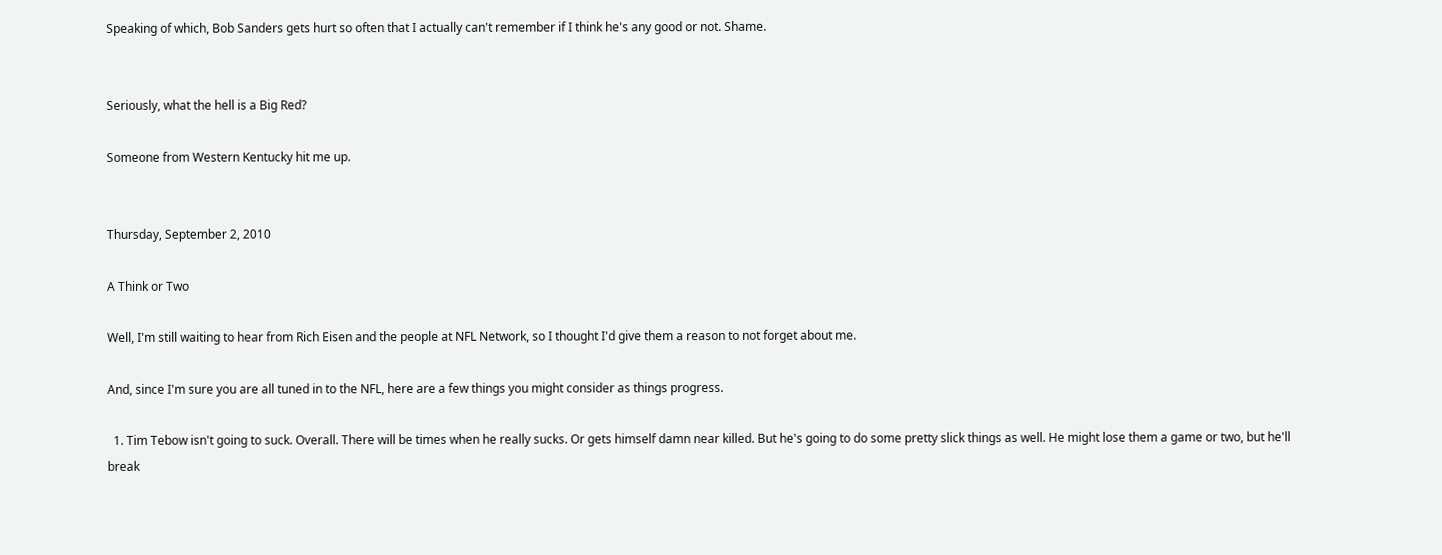Speaking of which, Bob Sanders gets hurt so often that I actually can't remember if I think he's any good or not. Shame.


Seriously, what the hell is a Big Red?

Someone from Western Kentucky hit me up.


Thursday, September 2, 2010

A Think or Two

Well, I'm still waiting to hear from Rich Eisen and the people at NFL Network, so I thought I'd give them a reason to not forget about me.

And, since I'm sure you are all tuned in to the NFL, here are a few things you might consider as things progress.

  1. Tim Tebow isn't going to suck. Overall. There will be times when he really sucks. Or gets himself damn near killed. But he's going to do some pretty slick things as well. He might lose them a game or two, but he'll break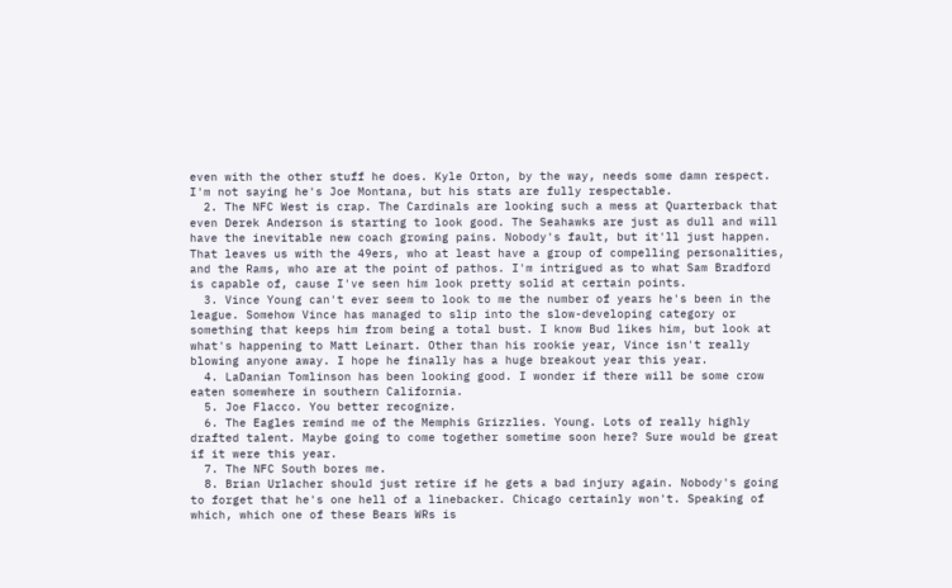even with the other stuff he does. Kyle Orton, by the way, needs some damn respect. I'm not saying he's Joe Montana, but his stats are fully respectable.
  2. The NFC West is crap. The Cardinals are looking such a mess at Quarterback that even Derek Anderson is starting to look good. The Seahawks are just as dull and will have the inevitable new coach growing pains. Nobody's fault, but it'll just happen. That leaves us with the 49ers, who at least have a group of compelling personalities, and the Rams, who are at the point of pathos. I'm intrigued as to what Sam Bradford is capable of, cause I've seen him look pretty solid at certain points.
  3. Vince Young can't ever seem to look to me the number of years he's been in the league. Somehow Vince has managed to slip into the slow-developing category or something that keeps him from being a total bust. I know Bud likes him, but look at what's happening to Matt Leinart. Other than his rookie year, Vince isn't really blowing anyone away. I hope he finally has a huge breakout year this year.
  4. LaDanian Tomlinson has been looking good. I wonder if there will be some crow eaten somewhere in southern California.
  5. Joe Flacco. You better recognize.
  6. The Eagles remind me of the Memphis Grizzlies. Young. Lots of really highly drafted talent. Maybe going to come together sometime soon here? Sure would be great if it were this year.
  7. The NFC South bores me.
  8. Brian Urlacher should just retire if he gets a bad injury again. Nobody's going to forget that he's one hell of a linebacker. Chicago certainly won't. Speaking of which, which one of these Bears WRs is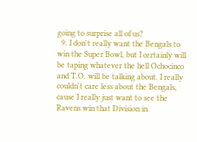going to surprise all of us?
  9. I don't really want the Bengals to win the Super Bowl, but I certainly will be taping whatever the hell Ochocinco and T.O. will be talking about. I really couldn't care less about the Bengals, cause I really just want to see the Ravens win that Division in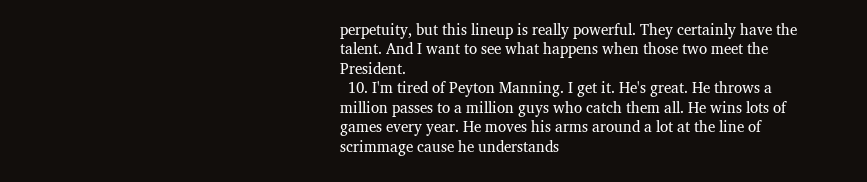perpetuity, but this lineup is really powerful. They certainly have the talent. And I want to see what happens when those two meet the President.
  10. I'm tired of Peyton Manning. I get it. He's great. He throws a million passes to a million guys who catch them all. He wins lots of games every year. He moves his arms around a lot at the line of scrimmage cause he understands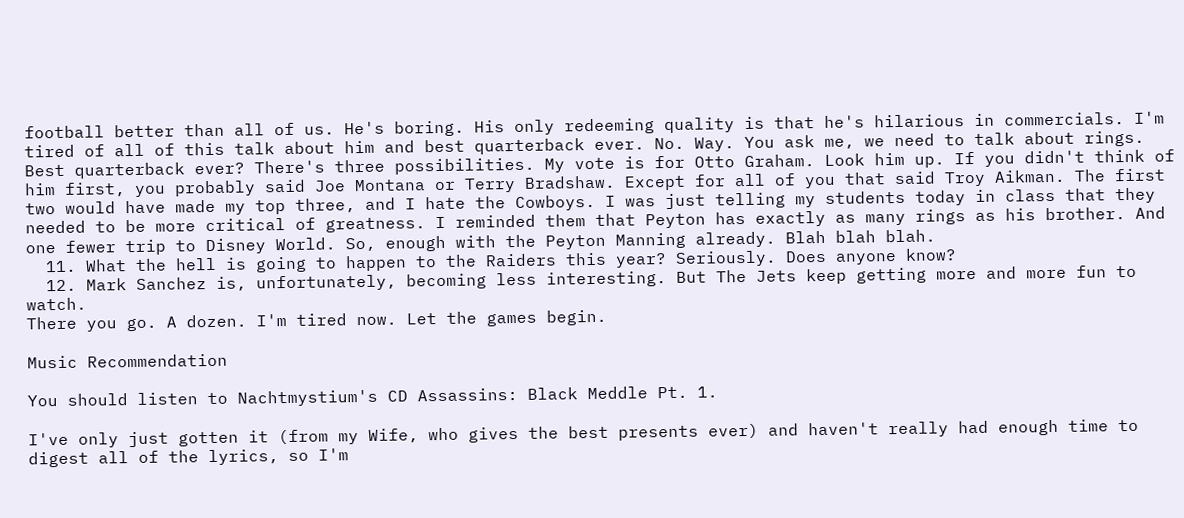football better than all of us. He's boring. His only redeeming quality is that he's hilarious in commercials. I'm tired of all of this talk about him and best quarterback ever. No. Way. You ask me, we need to talk about rings. Best quarterback ever? There's three possibilities. My vote is for Otto Graham. Look him up. If you didn't think of him first, you probably said Joe Montana or Terry Bradshaw. Except for all of you that said Troy Aikman. The first two would have made my top three, and I hate the Cowboys. I was just telling my students today in class that they needed to be more critical of greatness. I reminded them that Peyton has exactly as many rings as his brother. And one fewer trip to Disney World. So, enough with the Peyton Manning already. Blah blah blah.
  11. What the hell is going to happen to the Raiders this year? Seriously. Does anyone know?
  12. Mark Sanchez is, unfortunately, becoming less interesting. But The Jets keep getting more and more fun to watch.
There you go. A dozen. I'm tired now. Let the games begin.

Music Recommendation

You should listen to Nachtmystium's CD Assassins: Black Meddle Pt. 1.

I've only just gotten it (from my Wife, who gives the best presents ever) and haven't really had enough time to digest all of the lyrics, so I'm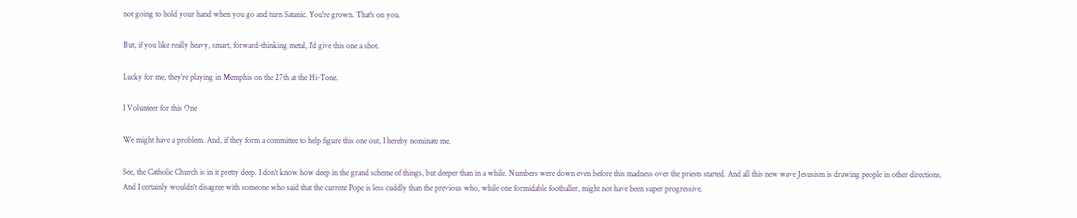not going to hold your hand when you go and turn Satanic. You're grown. That's on you.

But, if you like really heavy, smart, forward-thinking metal, I'd give this one a shot.

Lucky for me, they're playing in Memphis on the 27th at the Hi-Tone.

I Volunteer for this One

We might have a problem. And, if they form a committee to help figure this one out, I hereby nominate me.

See, the Catholic Church is in it pretty deep. I don't know how deep in the grand scheme of things, but deeper than in a while. Numbers were down even before this madness over the priests started. And all this new wave Jesusism is drawing people in other directions. And I certainly wouldn't disagree with someone who said that the current Pope is less cuddly than the previous who, while one formidable footballer, might not have been super progressive.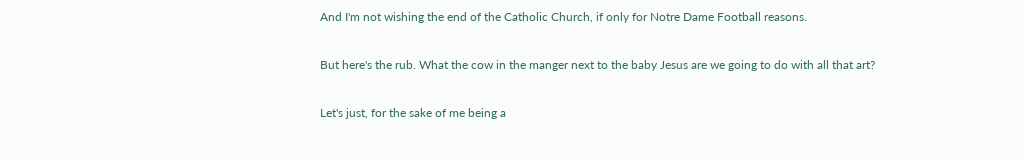And I'm not wishing the end of the Catholic Church, if only for Notre Dame Football reasons.

But here's the rub. What the cow in the manger next to the baby Jesus are we going to do with all that art?

Let's just, for the sake of me being a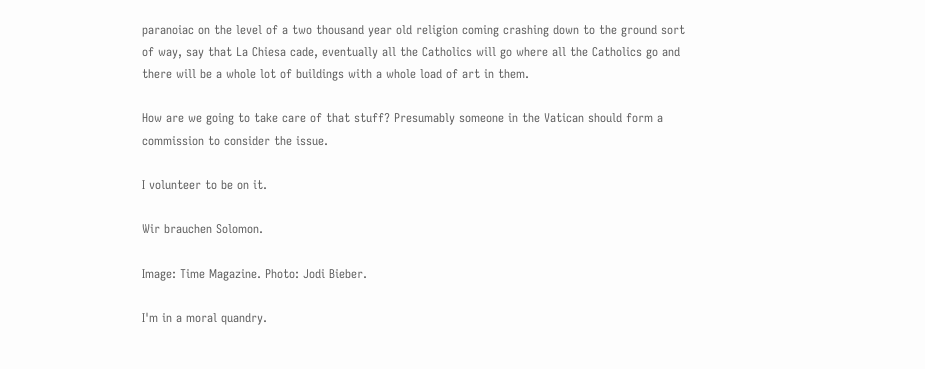paranoiac on the level of a two thousand year old religion coming crashing down to the ground sort of way, say that La Chiesa cade, eventually all the Catholics will go where all the Catholics go and there will be a whole lot of buildings with a whole load of art in them.

How are we going to take care of that stuff? Presumably someone in the Vatican should form a commission to consider the issue.

I volunteer to be on it.

Wir brauchen Solomon.

Image: Time Magazine. Photo: Jodi Bieber.

I'm in a moral quandry.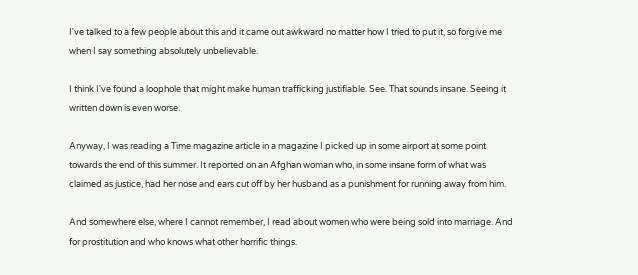I've talked to a few people about this and it came out awkward no matter how I tried to put it, so forgive me when I say something absolutely unbelievable.

I think I've found a loophole that might make human trafficking justifiable. See. That sounds insane. Seeing it written down is even worse.

Anyway, I was reading a Time magazine article in a magazine I picked up in some airport at some point towards the end of this summer. It reported on an Afghan woman who, in some insane form of what was claimed as justice, had her nose and ears cut off by her husband as a punishment for running away from him.

And somewhere else, where I cannot remember, I read about women who were being sold into marriage. And for prostitution and who knows what other horrific things.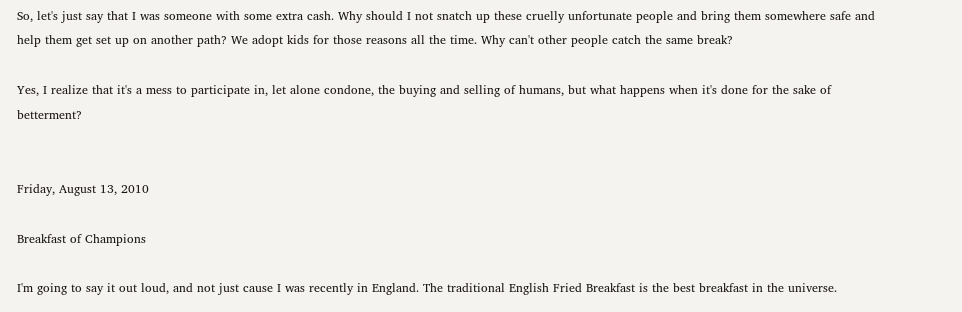So, let's just say that I was someone with some extra cash. Why should I not snatch up these cruelly unfortunate people and bring them somewhere safe and help them get set up on another path? We adopt kids for those reasons all the time. Why can't other people catch the same break?

Yes, I realize that it's a mess to participate in, let alone condone, the buying and selling of humans, but what happens when it's done for the sake of betterment?


Friday, August 13, 2010

Breakfast of Champions

I'm going to say it out loud, and not just cause I was recently in England. The traditional English Fried Breakfast is the best breakfast in the universe.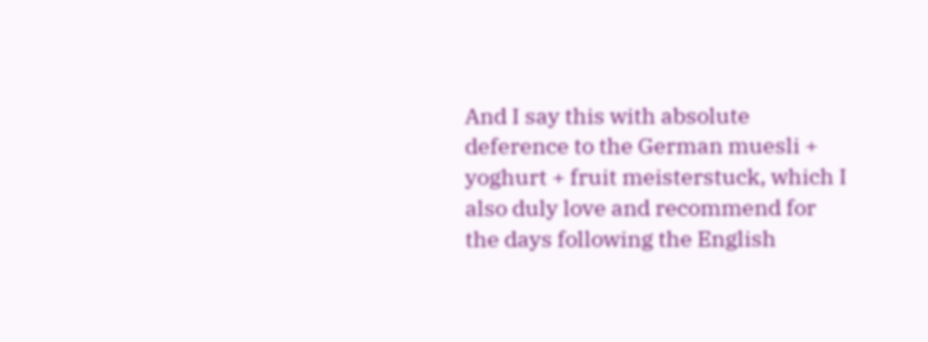And I say this with absolute deference to the German muesli + yoghurt + fruit meisterstuck, which I also duly love and recommend for the days following the English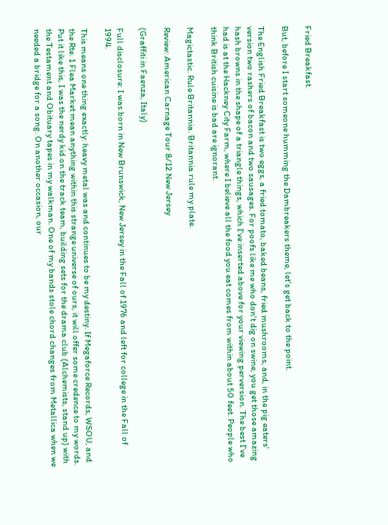Fried Breakfast.

But, before I start someone humming the Dambreakers theme, let's get back to the point.

The English Fried Breakfast is two eggs, a fried tomato, baked beans, fried mushrooms, and, in the pig eaters' version two rashers of bacon and two sausages. For poofs like me who don't dig on swine, you get those amazing hash browns in the shape of a triangle things, which I've inserted above for your viewing perversion. The best I've had is at the Hackney City Farm, where I believe all the food you eat comes from within about 50 feet. People who think British cuisine is bad are ignorant.

Magictastic. Rule Britannia. Britannia rule my plate.

Review: American Carnage Tour 8/12 New Jersey

(Graffiti in Faenza, Italy)

Full disclosure: I was born in New Brunswick, New Jersey in the Fall of 1976 and left for college in the Fall of 1994.

This means one thing exactly: heavy metal was and continues to be my destiny. If Megaforce Records, WSOU, and the Rte. 1 Flea Market mean anything within this strange universe of ours, it will offer some credence to my words. Put it like this, I was the nerdy kid on the track team, building sets for the drama club (Alchemists, stand up) with the Testament and Obituary tapes in my walkman. One of my bands stole chord changes from Metallica when we needed a bridge for a song. On another occasion, our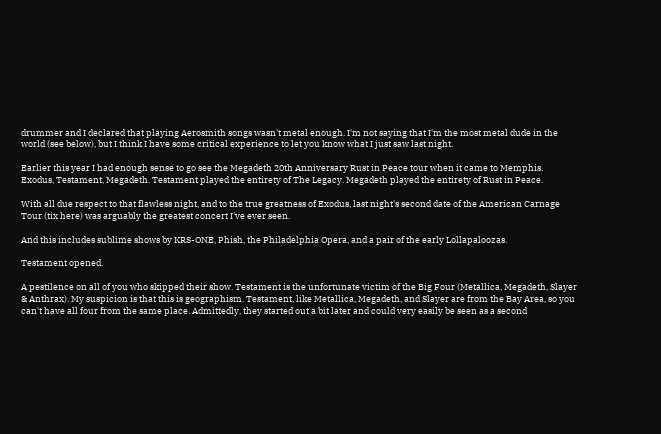drummer and I declared that playing Aerosmith songs wasn't metal enough. I'm not saying that I'm the most metal dude in the world (see below), but I think I have some critical experience to let you know what I just saw last night.

Earlier this year I had enough sense to go see the Megadeth 20th Anniversary Rust in Peace tour when it came to Memphis. Exodus, Testament, Megadeth. Testament played the entirety of The Legacy. Megadeth played the entirety of Rust in Peace.

With all due respect to that flawless night, and to the true greatness of Exodus, last night's second date of the American Carnage Tour (tix here) was arguably the greatest concert I've ever seen.

And this includes sublime shows by KRS-ONE, Phish, the Philadelphia Opera, and a pair of the early Lollapaloozas.

Testament opened.

A pestilence on all of you who skipped their show. Testament is the unfortunate victim of the Big Four (Metallica, Megadeth, Slayer & Anthrax). My suspicion is that this is geographism. Testament, like Metallica, Megadeth, and Slayer are from the Bay Area, so you can't have all four from the same place. Admittedly, they started out a bit later and could very easily be seen as a second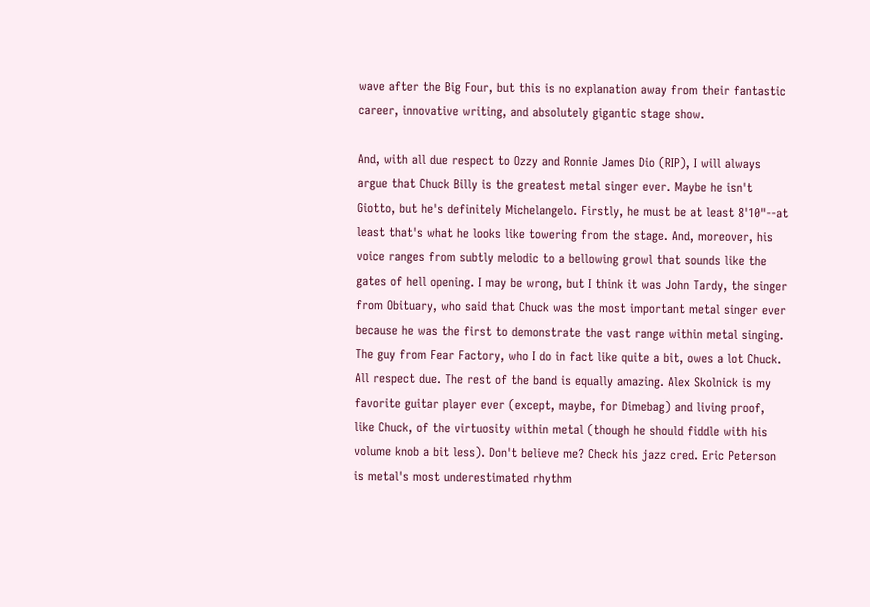wave after the Big Four, but this is no explanation away from their fantastic career, innovative writing, and absolutely gigantic stage show.

And, with all due respect to Ozzy and Ronnie James Dio (RIP), I will always argue that Chuck Billy is the greatest metal singer ever. Maybe he isn't Giotto, but he's definitely Michelangelo. Firstly, he must be at least 8'10"--at least that's what he looks like towering from the stage. And, moreover, his voice ranges from subtly melodic to a bellowing growl that sounds like the gates of hell opening. I may be wrong, but I think it was John Tardy, the singer from Obituary, who said that Chuck was the most important metal singer ever because he was the first to demonstrate the vast range within metal singing. The guy from Fear Factory, who I do in fact like quite a bit, owes a lot Chuck. All respect due. The rest of the band is equally amazing. Alex Skolnick is my favorite guitar player ever (except, maybe, for Dimebag) and living proof, like Chuck, of the virtuosity within metal (though he should fiddle with his volume knob a bit less). Don't believe me? Check his jazz cred. Eric Peterson is metal's most underestimated rhythm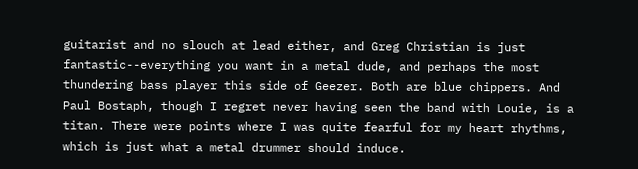guitarist and no slouch at lead either, and Greg Christian is just fantastic--everything you want in a metal dude, and perhaps the most thundering bass player this side of Geezer. Both are blue chippers. And Paul Bostaph, though I regret never having seen the band with Louie, is a titan. There were points where I was quite fearful for my heart rhythms, which is just what a metal drummer should induce.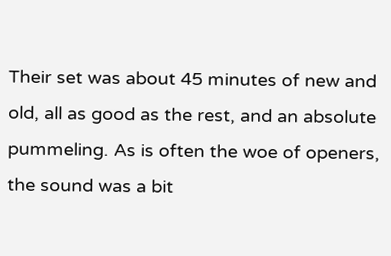Their set was about 45 minutes of new and old, all as good as the rest, and an absolute pummeling. As is often the woe of openers, the sound was a bit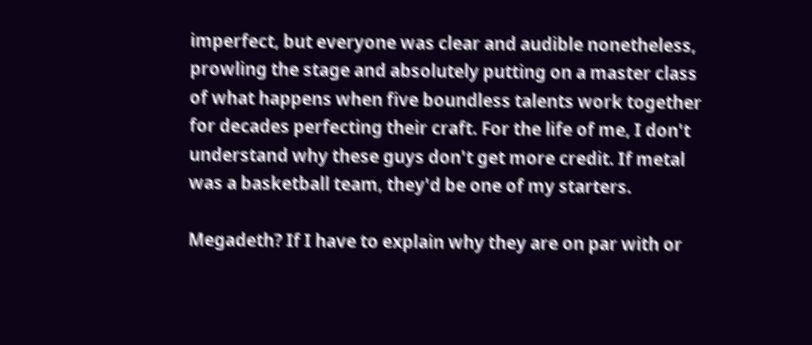imperfect, but everyone was clear and audible nonetheless, prowling the stage and absolutely putting on a master class of what happens when five boundless talents work together for decades perfecting their craft. For the life of me, I don't understand why these guys don't get more credit. If metal was a basketball team, they'd be one of my starters.

Megadeth? If I have to explain why they are on par with or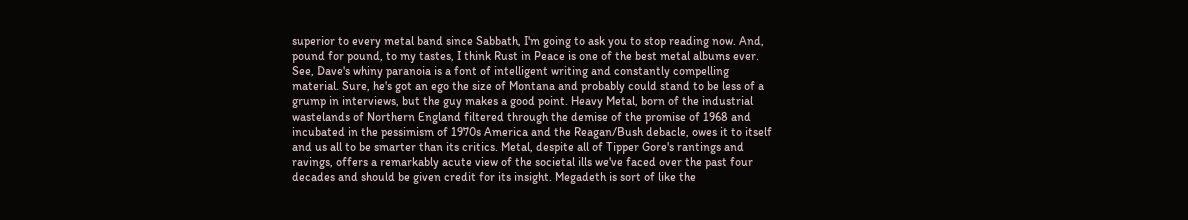superior to every metal band since Sabbath, I'm going to ask you to stop reading now. And, pound for pound, to my tastes, I think Rust in Peace is one of the best metal albums ever. See, Dave's whiny paranoia is a font of intelligent writing and constantly compelling material. Sure, he's got an ego the size of Montana and probably could stand to be less of a grump in interviews, but the guy makes a good point. Heavy Metal, born of the industrial wastelands of Northern England filtered through the demise of the promise of 1968 and incubated in the pessimism of 1970s America and the Reagan/Bush debacle, owes it to itself and us all to be smarter than its critics. Metal, despite all of Tipper Gore's rantings and ravings, offers a remarkably acute view of the societal ills we've faced over the past four decades and should be given credit for its insight. Megadeth is sort of like the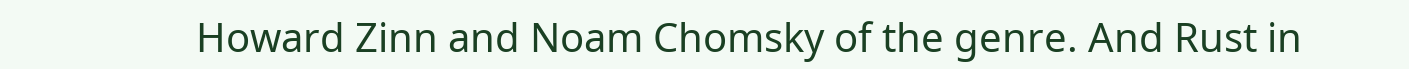Howard Zinn and Noam Chomsky of the genre. And Rust in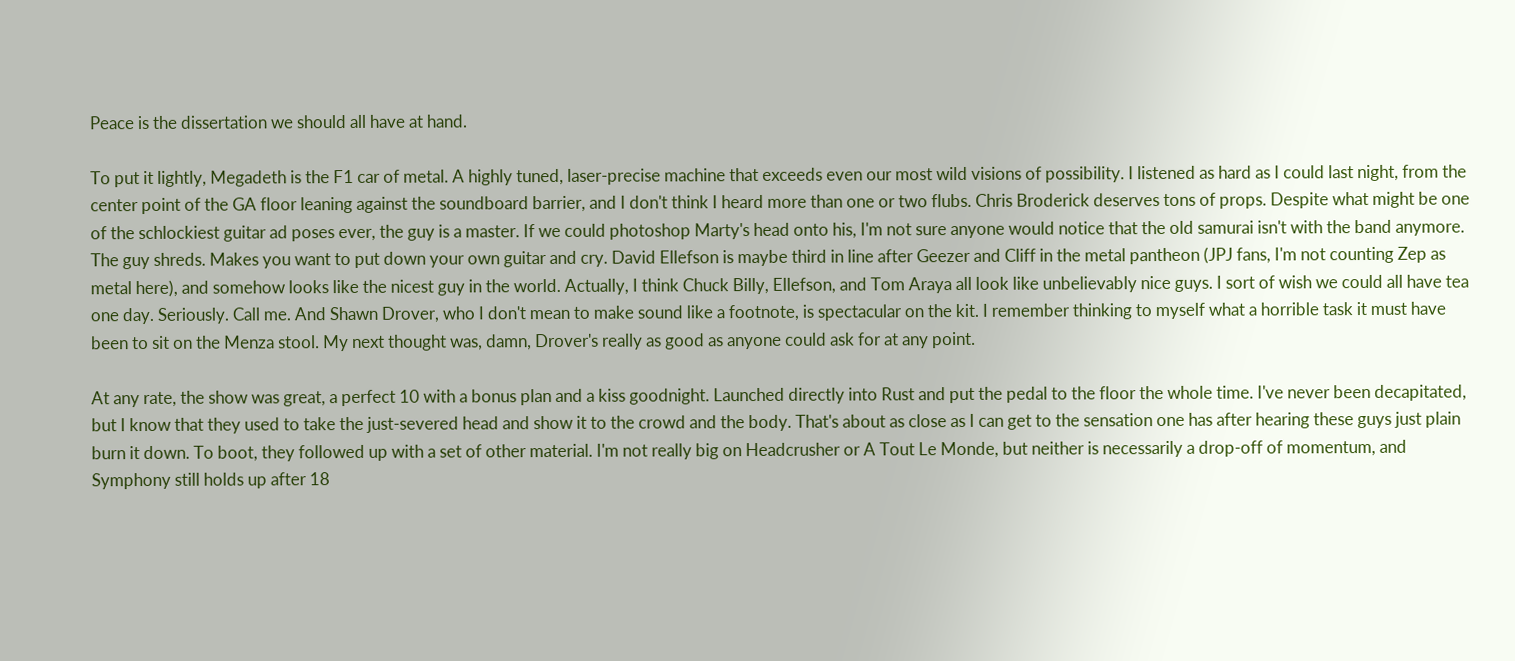Peace is the dissertation we should all have at hand.

To put it lightly, Megadeth is the F1 car of metal. A highly tuned, laser-precise machine that exceeds even our most wild visions of possibility. I listened as hard as I could last night, from the center point of the GA floor leaning against the soundboard barrier, and I don't think I heard more than one or two flubs. Chris Broderick deserves tons of props. Despite what might be one of the schlockiest guitar ad poses ever, the guy is a master. If we could photoshop Marty's head onto his, I'm not sure anyone would notice that the old samurai isn't with the band anymore. The guy shreds. Makes you want to put down your own guitar and cry. David Ellefson is maybe third in line after Geezer and Cliff in the metal pantheon (JPJ fans, I'm not counting Zep as metal here), and somehow looks like the nicest guy in the world. Actually, I think Chuck Billy, Ellefson, and Tom Araya all look like unbelievably nice guys. I sort of wish we could all have tea one day. Seriously. Call me. And Shawn Drover, who I don't mean to make sound like a footnote, is spectacular on the kit. I remember thinking to myself what a horrible task it must have been to sit on the Menza stool. My next thought was, damn, Drover's really as good as anyone could ask for at any point.

At any rate, the show was great, a perfect 10 with a bonus plan and a kiss goodnight. Launched directly into Rust and put the pedal to the floor the whole time. I've never been decapitated, but I know that they used to take the just-severed head and show it to the crowd and the body. That's about as close as I can get to the sensation one has after hearing these guys just plain burn it down. To boot, they followed up with a set of other material. I'm not really big on Headcrusher or A Tout Le Monde, but neither is necessarily a drop-off of momentum, and Symphony still holds up after 18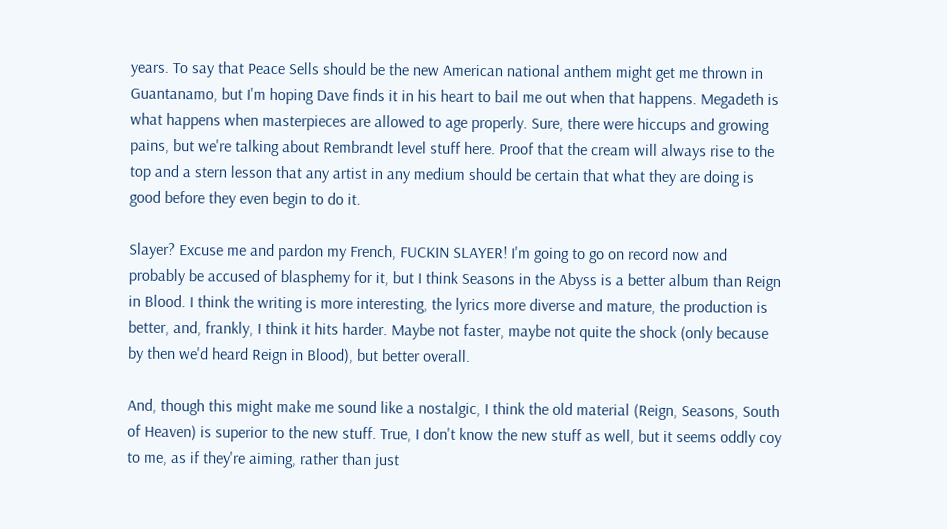years. To say that Peace Sells should be the new American national anthem might get me thrown in Guantanamo, but I'm hoping Dave finds it in his heart to bail me out when that happens. Megadeth is what happens when masterpieces are allowed to age properly. Sure, there were hiccups and growing pains, but we're talking about Rembrandt level stuff here. Proof that the cream will always rise to the top and a stern lesson that any artist in any medium should be certain that what they are doing is good before they even begin to do it.

Slayer? Excuse me and pardon my French, FUCKIN SLAYER! I'm going to go on record now and probably be accused of blasphemy for it, but I think Seasons in the Abyss is a better album than Reign in Blood. I think the writing is more interesting, the lyrics more diverse and mature, the production is better, and, frankly, I think it hits harder. Maybe not faster, maybe not quite the shock (only because by then we'd heard Reign in Blood), but better overall.

And, though this might make me sound like a nostalgic, I think the old material (Reign, Seasons, South of Heaven) is superior to the new stuff. True, I don't know the new stuff as well, but it seems oddly coy to me, as if they're aiming, rather than just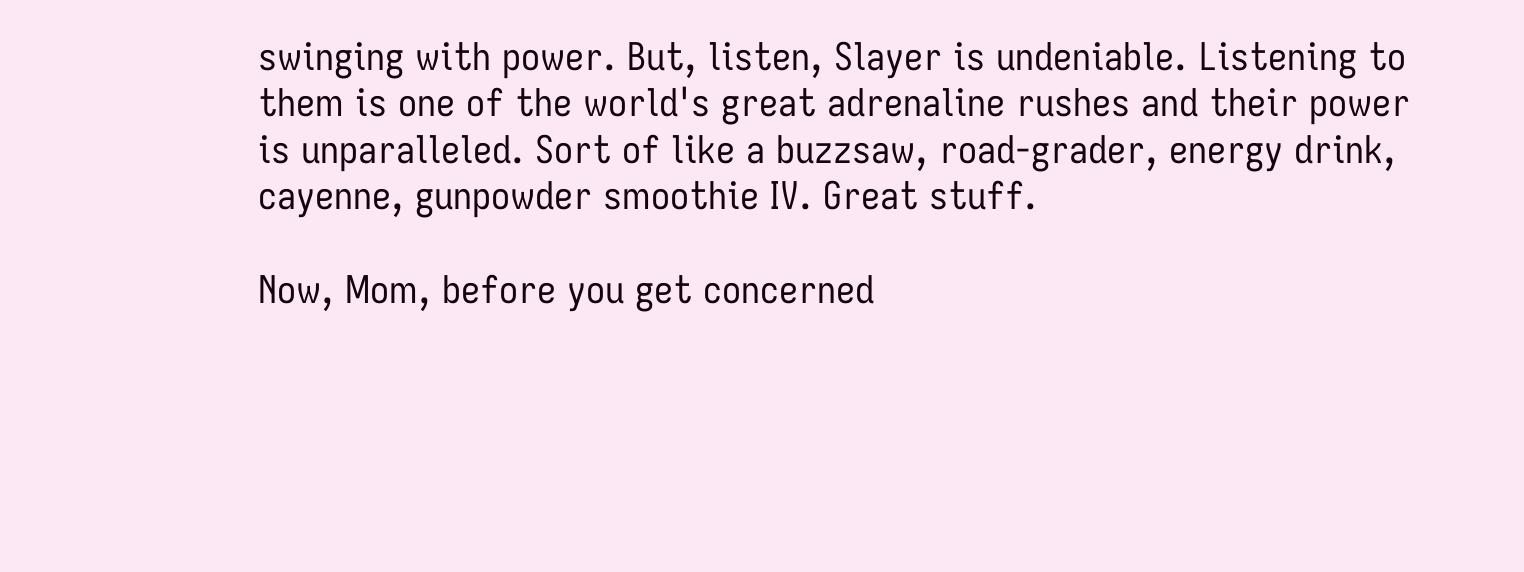swinging with power. But, listen, Slayer is undeniable. Listening to them is one of the world's great adrenaline rushes and their power is unparalleled. Sort of like a buzzsaw, road-grader, energy drink, cayenne, gunpowder smoothie IV. Great stuff.

Now, Mom, before you get concerned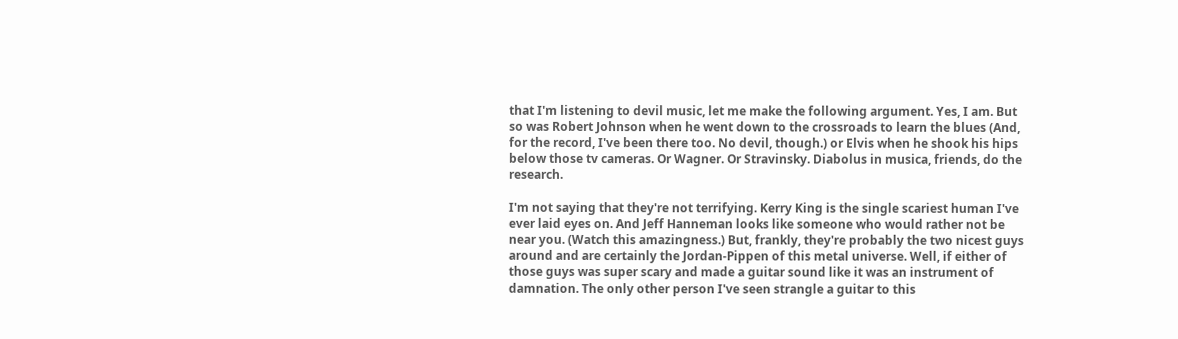that I'm listening to devil music, let me make the following argument. Yes, I am. But so was Robert Johnson when he went down to the crossroads to learn the blues (And, for the record, I've been there too. No devil, though.) or Elvis when he shook his hips below those tv cameras. Or Wagner. Or Stravinsky. Diabolus in musica, friends, do the research.

I'm not saying that they're not terrifying. Kerry King is the single scariest human I've ever laid eyes on. And Jeff Hanneman looks like someone who would rather not be near you. (Watch this amazingness.) But, frankly, they're probably the two nicest guys around and are certainly the Jordan-Pippen of this metal universe. Well, if either of those guys was super scary and made a guitar sound like it was an instrument of damnation. The only other person I've seen strangle a guitar to this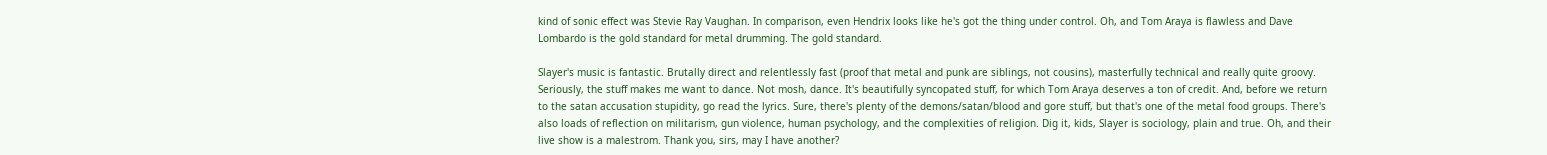kind of sonic effect was Stevie Ray Vaughan. In comparison, even Hendrix looks like he's got the thing under control. Oh, and Tom Araya is flawless and Dave Lombardo is the gold standard for metal drumming. The gold standard.

Slayer's music is fantastic. Brutally direct and relentlessly fast (proof that metal and punk are siblings, not cousins), masterfully technical and really quite groovy. Seriously, the stuff makes me want to dance. Not mosh, dance. It's beautifully syncopated stuff, for which Tom Araya deserves a ton of credit. And, before we return to the satan accusation stupidity, go read the lyrics. Sure, there's plenty of the demons/satan/blood and gore stuff, but that's one of the metal food groups. There's also loads of reflection on militarism, gun violence, human psychology, and the complexities of religion. Dig it, kids, Slayer is sociology, plain and true. Oh, and their live show is a malestrom. Thank you, sirs, may I have another?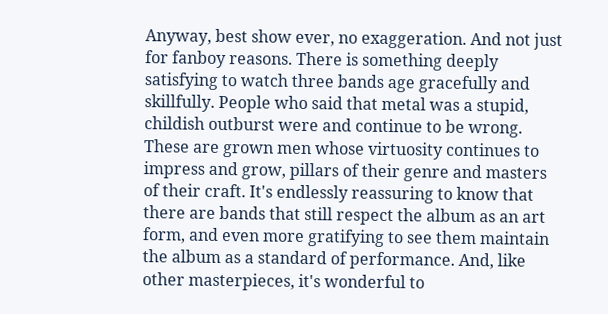Anyway, best show ever, no exaggeration. And not just for fanboy reasons. There is something deeply satisfying to watch three bands age gracefully and skillfully. People who said that metal was a stupid, childish outburst were and continue to be wrong. These are grown men whose virtuosity continues to impress and grow, pillars of their genre and masters of their craft. It's endlessly reassuring to know that there are bands that still respect the album as an art form, and even more gratifying to see them maintain the album as a standard of performance. And, like other masterpieces, it's wonderful to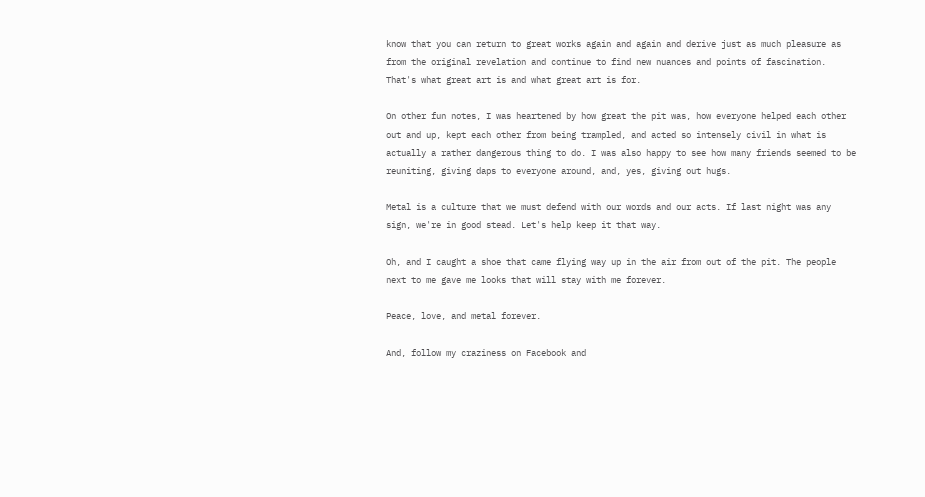know that you can return to great works again and again and derive just as much pleasure as from the original revelation and continue to find new nuances and points of fascination. That's what great art is and what great art is for.

On other fun notes, I was heartened by how great the pit was, how everyone helped each other out and up, kept each other from being trampled, and acted so intensely civil in what is actually a rather dangerous thing to do. I was also happy to see how many friends seemed to be reuniting, giving daps to everyone around, and, yes, giving out hugs.

Metal is a culture that we must defend with our words and our acts. If last night was any sign, we're in good stead. Let's help keep it that way.

Oh, and I caught a shoe that came flying way up in the air from out of the pit. The people next to me gave me looks that will stay with me forever.

Peace, love, and metal forever.

And, follow my craziness on Facebook and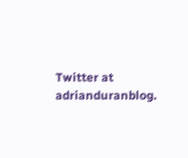Twitter at adrianduranblog.